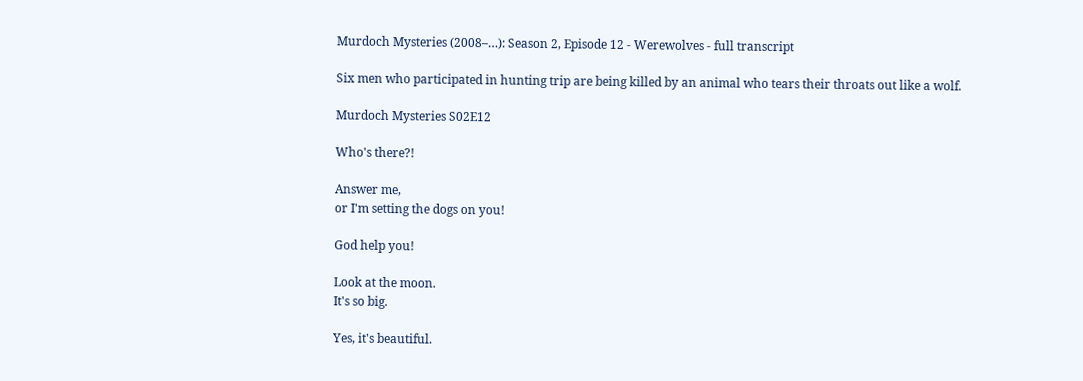Murdoch Mysteries (2008–…): Season 2, Episode 12 - Werewolves - full transcript

Six men who participated in hunting trip are being killed by an animal who tears their throats out like a wolf.

Murdoch Mysteries S02E12

Who's there?!

Answer me,
or I'm setting the dogs on you!

God help you!

Look at the moon.
It's so big.

Yes, it's beautiful.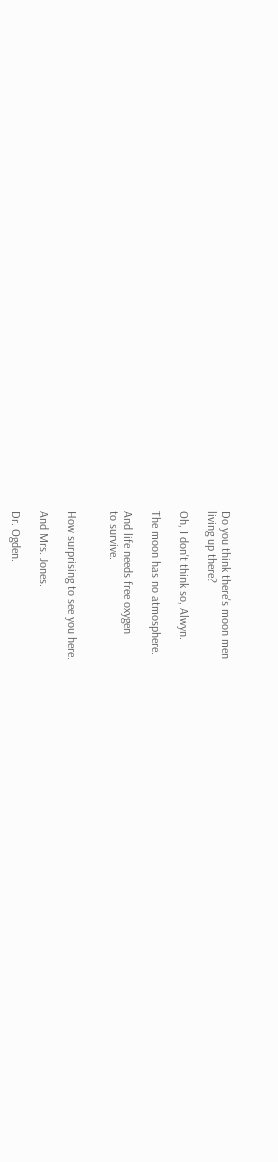Do you think there's moon men
living up there?

Oh, I don't think so, Alwyn.

The moon has no atmosphere.

And life needs free oxygen
to survive.


How surprising to see you here.

And Mrs. Jones.

Dr. Ogden.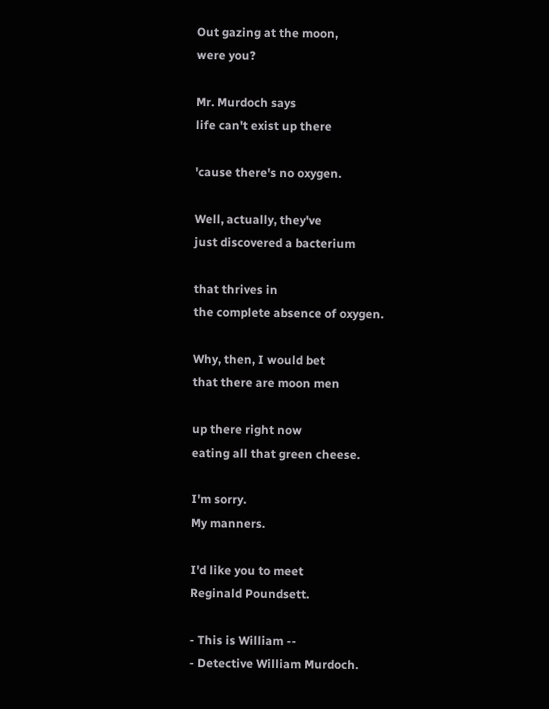Out gazing at the moon,
were you?

Mr. Murdoch says
life can't exist up there

'cause there's no oxygen.

Well, actually, they've
just discovered a bacterium

that thrives in
the complete absence of oxygen.

Why, then, I would bet
that there are moon men

up there right now
eating all that green cheese.

I'm sorry.
My manners.

I'd like you to meet
Reginald Poundsett.

- This is William --
- Detective William Murdoch.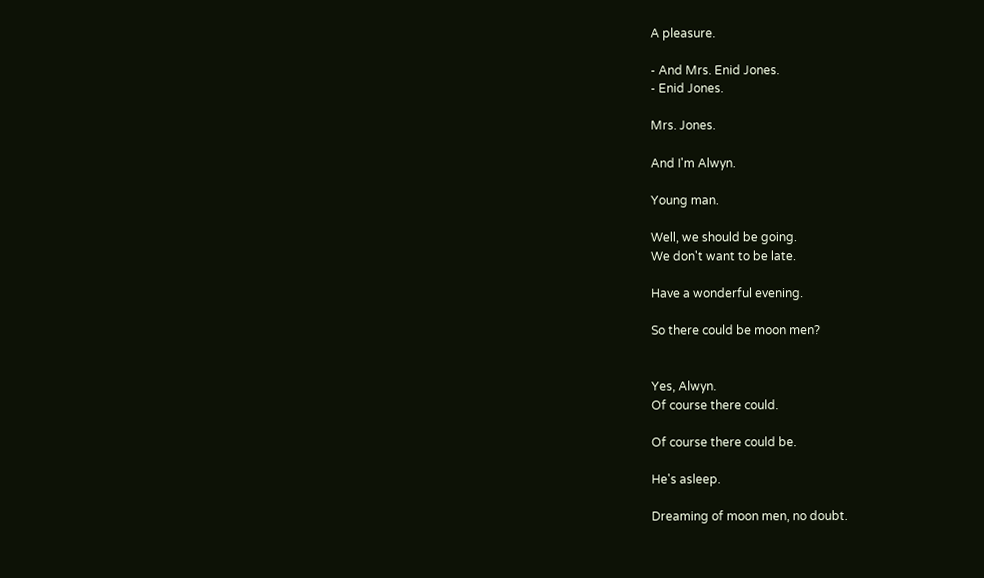A pleasure.

- And Mrs. Enid Jones.
- Enid Jones.

Mrs. Jones.

And I'm Alwyn.

Young man.

Well, we should be going.
We don't want to be late.

Have a wonderful evening.

So there could be moon men?


Yes, Alwyn.
Of course there could.

Of course there could be.

He's asleep.

Dreaming of moon men, no doubt.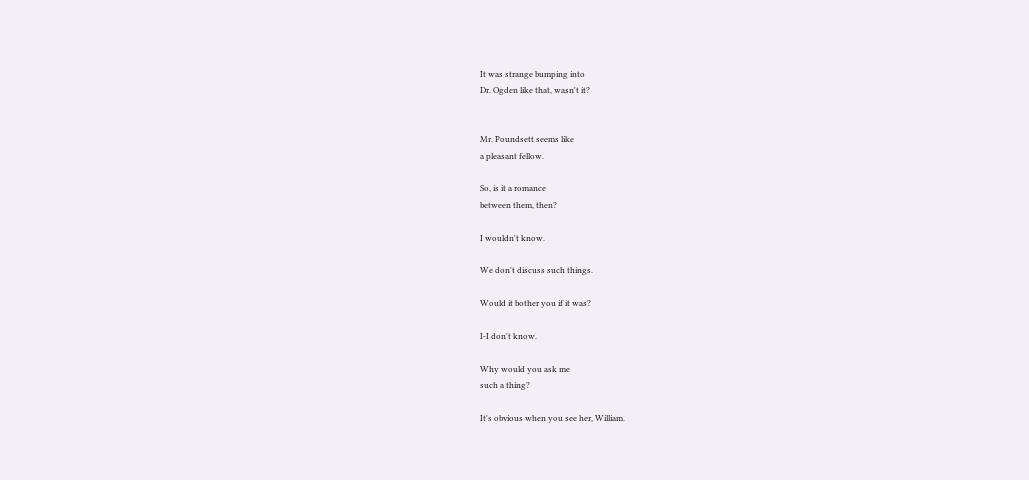It was strange bumping into
Dr. Ogden like that, wasn't it?


Mr. Poundsett seems like
a pleasant fellow.

So, is it a romance
between them, then?

I wouldn't know.

We don't discuss such things.

Would it bother you if it was?

I-I don't know.

Why would you ask me
such a thing?

It's obvious when you see her, William.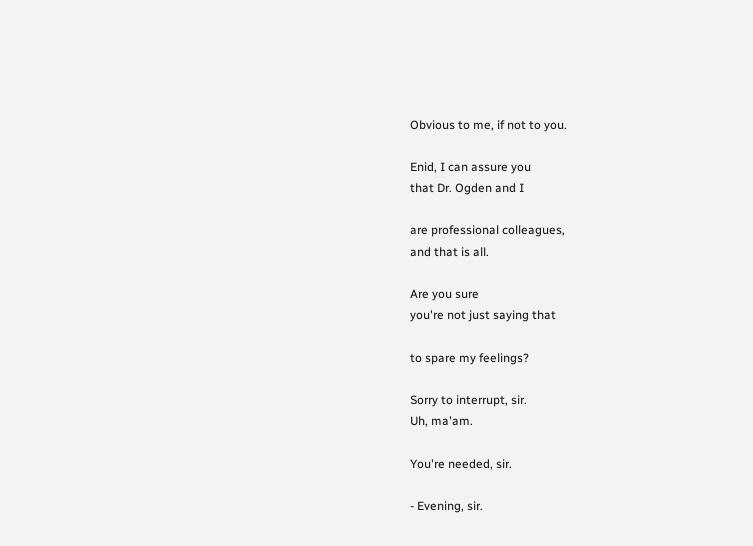Obvious to me, if not to you.

Enid, I can assure you
that Dr. Ogden and I

are professional colleagues,
and that is all.

Are you sure
you're not just saying that

to spare my feelings?

Sorry to interrupt, sir.
Uh, ma'am.

You're needed, sir.

- Evening, sir.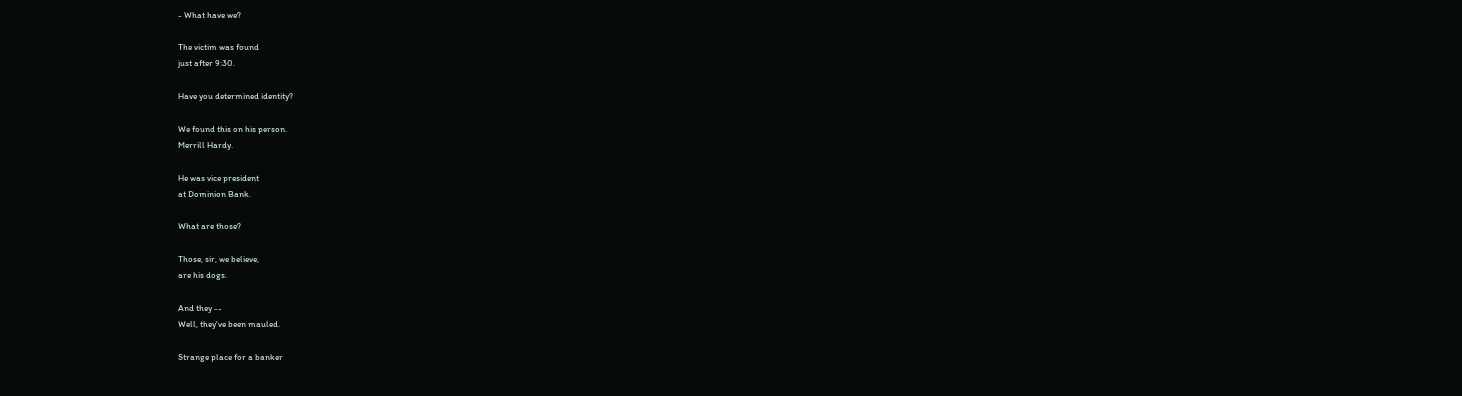- What have we?

The victim was found
just after 9:30.

Have you determined identity?

We found this on his person.
Merrill Hardy.

He was vice president
at Dominion Bank.

What are those?

Those, sir, we believe,
are his dogs.

And they --
Well, they've been mauled.

Strange place for a banker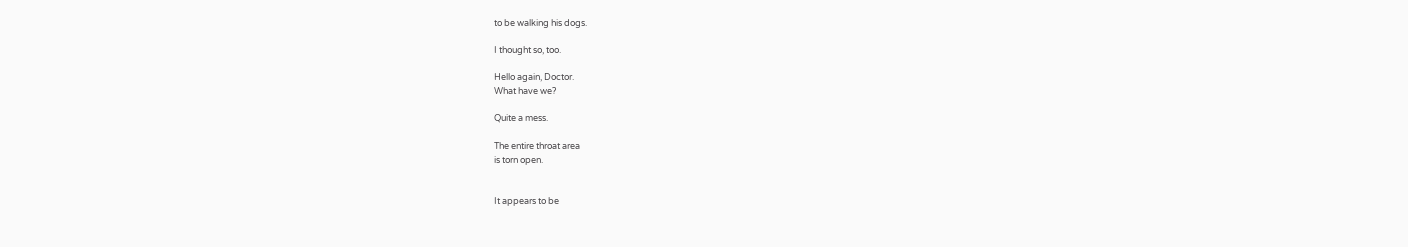to be walking his dogs.

I thought so, too.

Hello again, Doctor.
What have we?

Quite a mess.

The entire throat area
is torn open.


It appears to be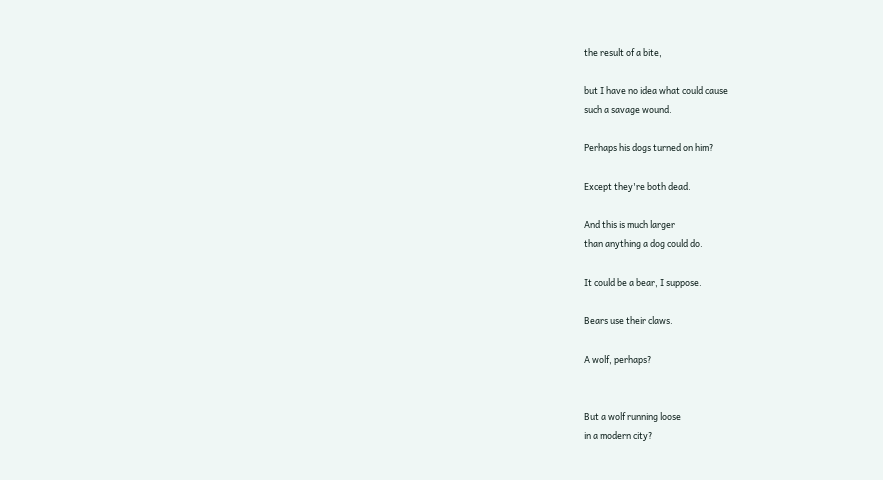the result of a bite,

but I have no idea what could cause
such a savage wound.

Perhaps his dogs turned on him?

Except they're both dead.

And this is much larger
than anything a dog could do.

It could be a bear, I suppose.

Bears use their claws.

A wolf, perhaps?


But a wolf running loose
in a modern city?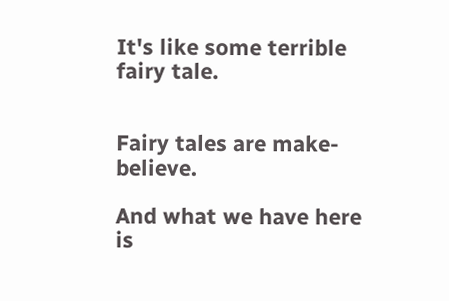It's like some terrible
fairy tale.


Fairy tales are make-believe.

And what we have here
is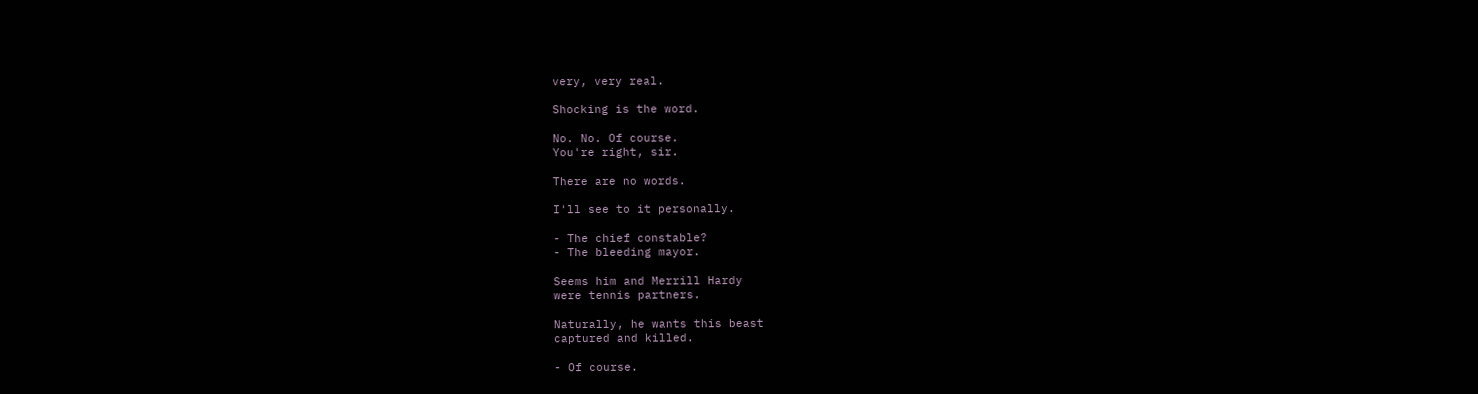very, very real.

Shocking is the word.

No. No. Of course.
You're right, sir.

There are no words.

I'll see to it personally.

- The chief constable?
- The bleeding mayor.

Seems him and Merrill Hardy
were tennis partners.

Naturally, he wants this beast
captured and killed.

- Of course.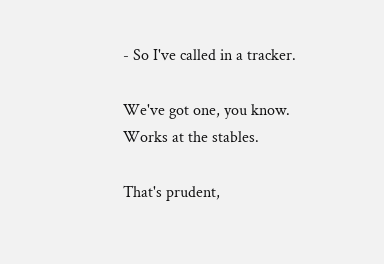- So I've called in a tracker.

We've got one, you know.
Works at the stables.

That's prudent,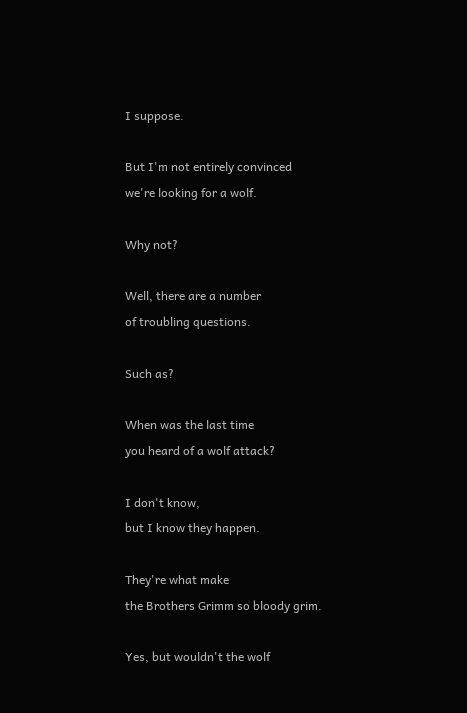I suppose.

But I'm not entirely convinced
we're looking for a wolf.

Why not?

Well, there are a number
of troubling questions.

Such as?

When was the last time
you heard of a wolf attack?

I don't know,
but I know they happen.

They're what make
the Brothers Grimm so bloody grim.

Yes, but wouldn't the wolf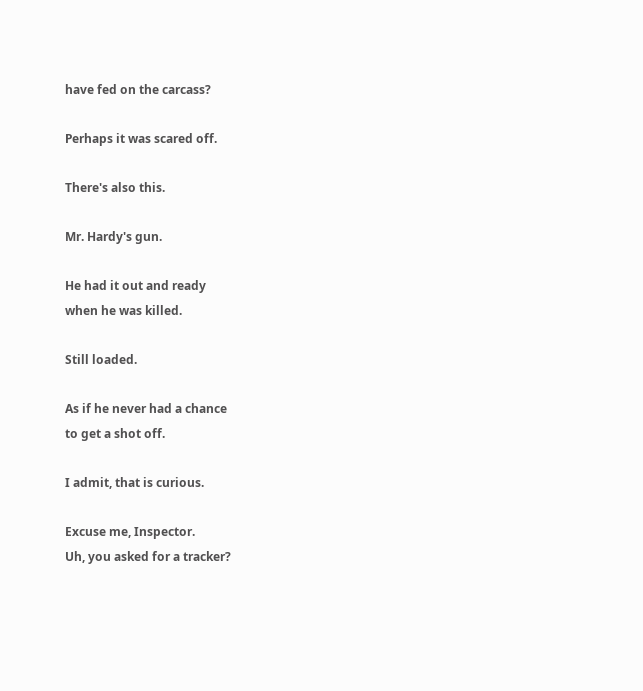have fed on the carcass?

Perhaps it was scared off.

There's also this.

Mr. Hardy's gun.

He had it out and ready
when he was killed.

Still loaded.

As if he never had a chance
to get a shot off.

I admit, that is curious.

Excuse me, Inspector.
Uh, you asked for a tracker?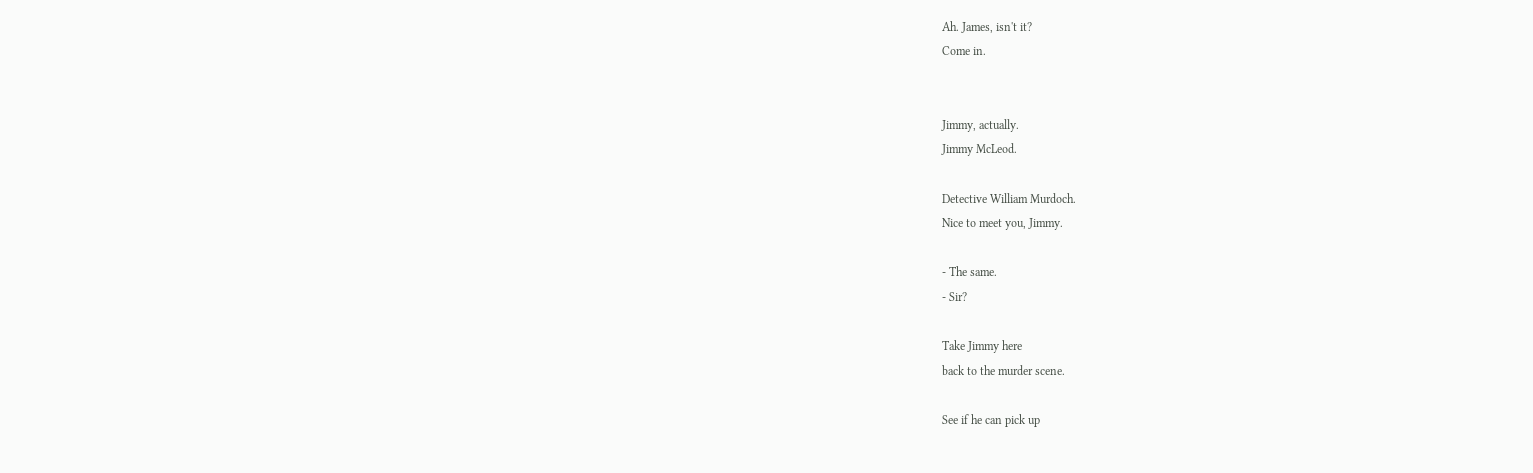Ah. James, isn't it?
Come in.


Jimmy, actually.
Jimmy McLeod.

Detective William Murdoch.
Nice to meet you, Jimmy.

- The same.
- Sir?

Take Jimmy here
back to the murder scene.

See if he can pick up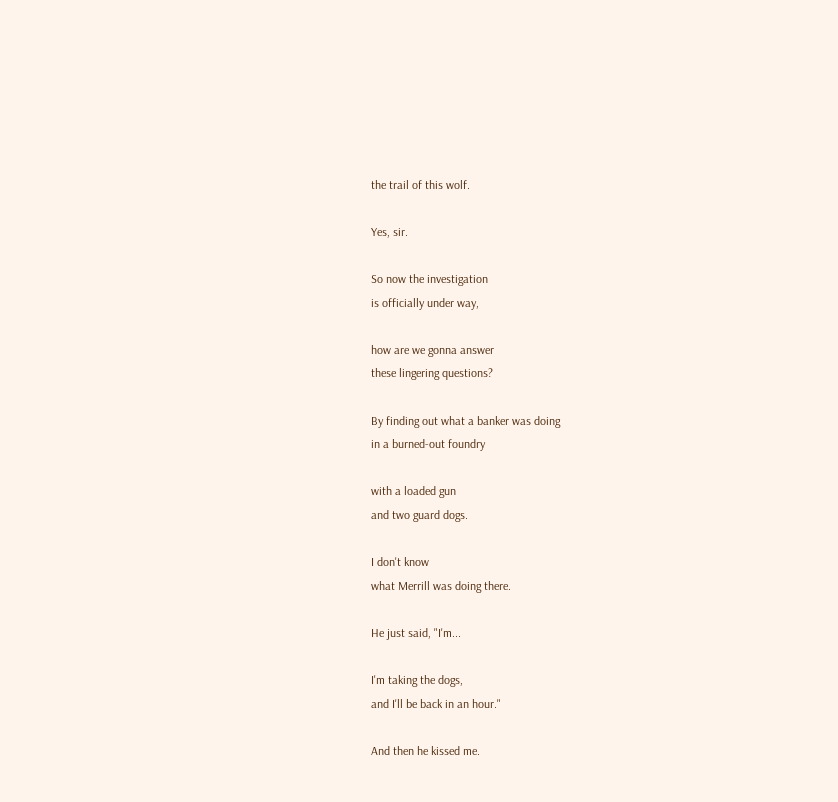the trail of this wolf.

Yes, sir.

So now the investigation
is officially under way,

how are we gonna answer
these lingering questions?

By finding out what a banker was doing
in a burned-out foundry

with a loaded gun
and two guard dogs.

I don't know
what Merrill was doing there.

He just said, "I'm...

I'm taking the dogs,
and I'll be back in an hour."

And then he kissed me.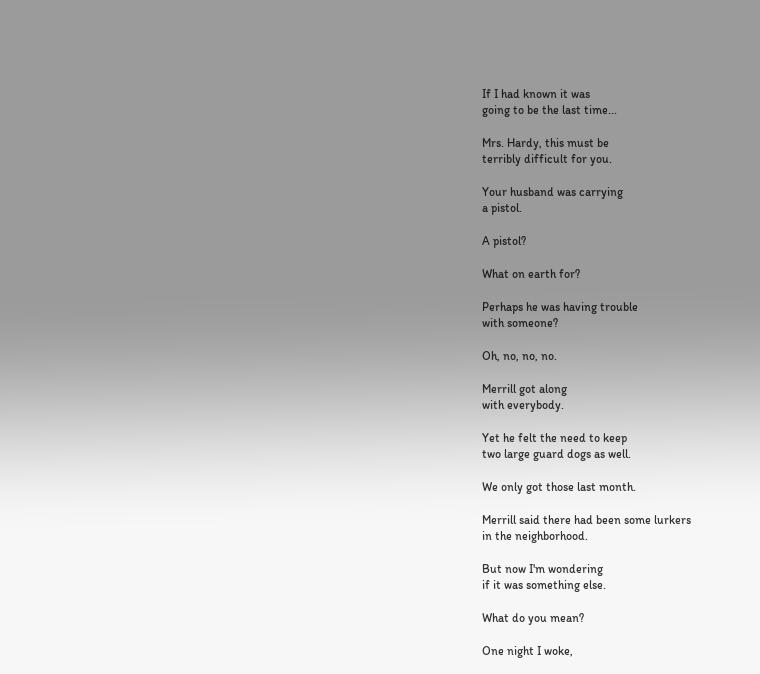If I had known it was
going to be the last time...

Mrs. Hardy, this must be
terribly difficult for you.

Your husband was carrying
a pistol.

A pistol?

What on earth for?

Perhaps he was having trouble
with someone?

Oh, no, no, no.

Merrill got along
with everybody.

Yet he felt the need to keep
two large guard dogs as well.

We only got those last month.

Merrill said there had been some lurkers
in the neighborhood.

But now I'm wondering
if it was something else.

What do you mean?

One night I woke,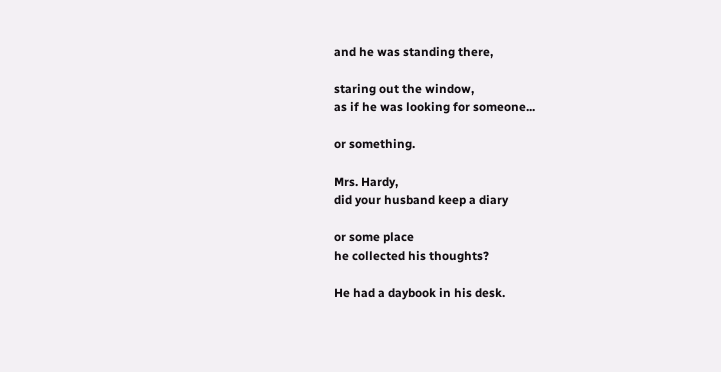and he was standing there,

staring out the window,
as if he was looking for someone...

or something.

Mrs. Hardy,
did your husband keep a diary

or some place
he collected his thoughts?

He had a daybook in his desk.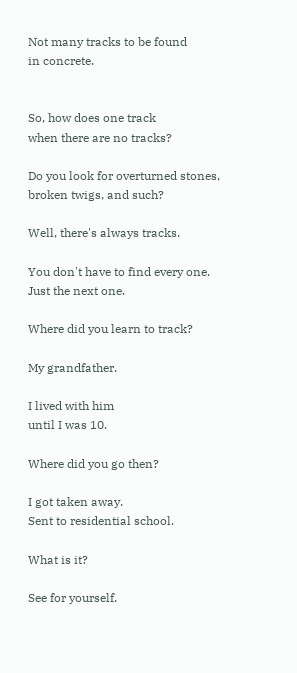Not many tracks to be found
in concrete.


So, how does one track
when there are no tracks?

Do you look for overturned stones,
broken twigs, and such?

Well, there's always tracks.

You don't have to find every one.
Just the next one.

Where did you learn to track?

My grandfather.

I lived with him
until I was 10.

Where did you go then?

I got taken away.
Sent to residential school.

What is it?

See for yourself.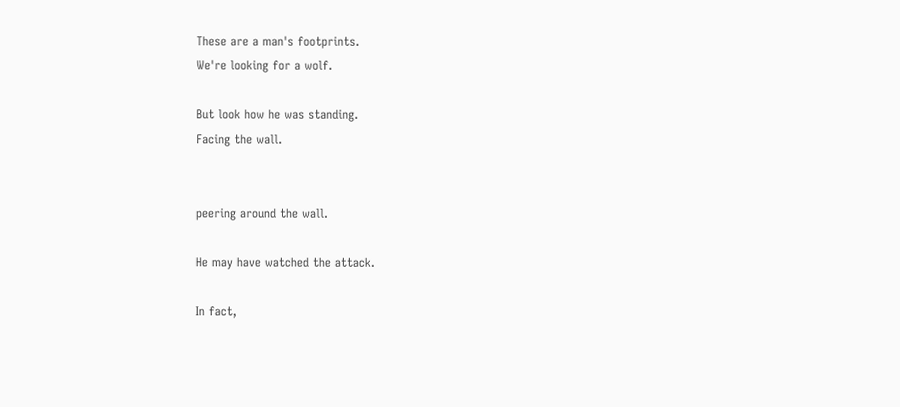These are a man's footprints.
We're looking for a wolf.

But look how he was standing.
Facing the wall.


peering around the wall.

He may have watched the attack.

In fact,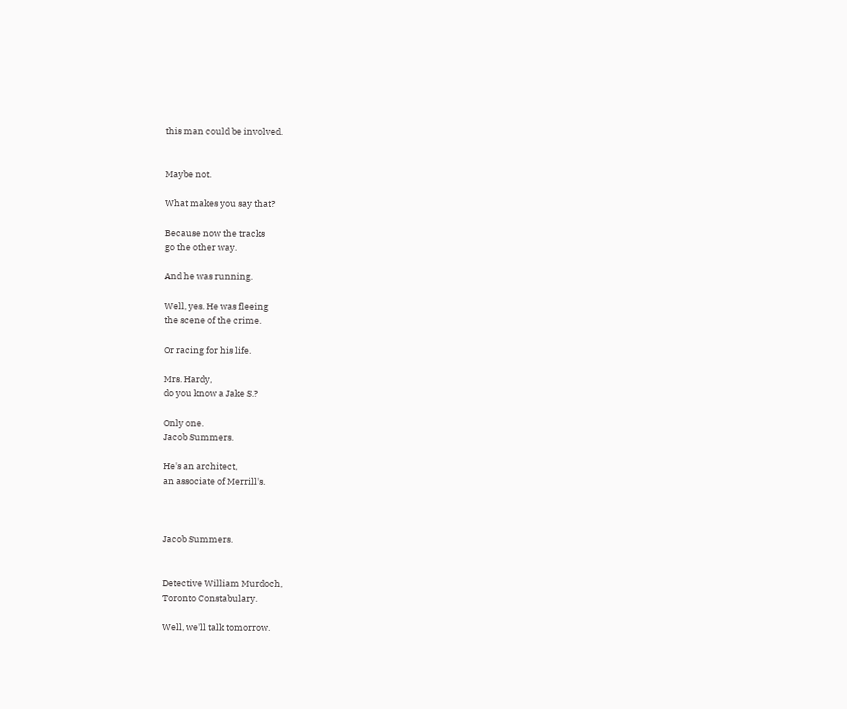this man could be involved.


Maybe not.

What makes you say that?

Because now the tracks
go the other way.

And he was running.

Well, yes. He was fleeing
the scene of the crime.

Or racing for his life.

Mrs. Hardy,
do you know a Jake S.?

Only one.
Jacob Summers.

He's an architect,
an associate of Merrill's.



Jacob Summers.


Detective William Murdoch,
Toronto Constabulary.

Well, we'll talk tomorrow.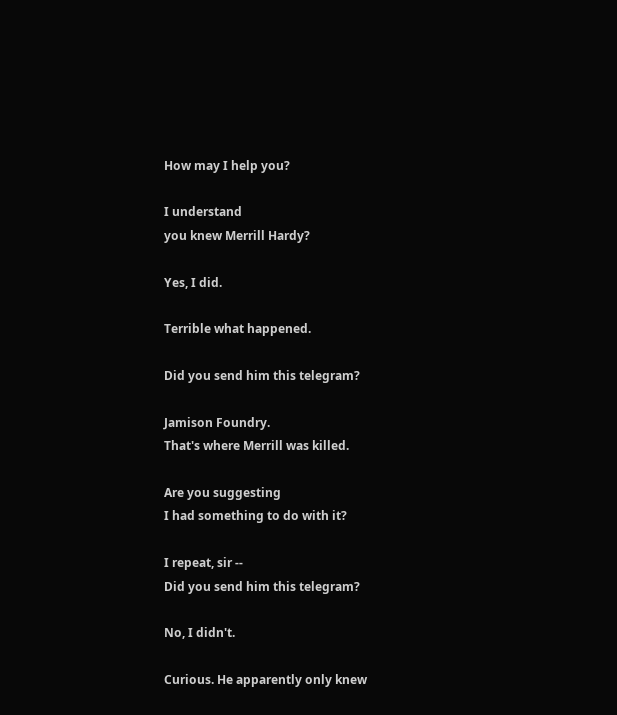How may I help you?

I understand
you knew Merrill Hardy?

Yes, I did.

Terrible what happened.

Did you send him this telegram?

Jamison Foundry.
That's where Merrill was killed.

Are you suggesting
I had something to do with it?

I repeat, sir --
Did you send him this telegram?

No, I didn't.

Curious. He apparently only knew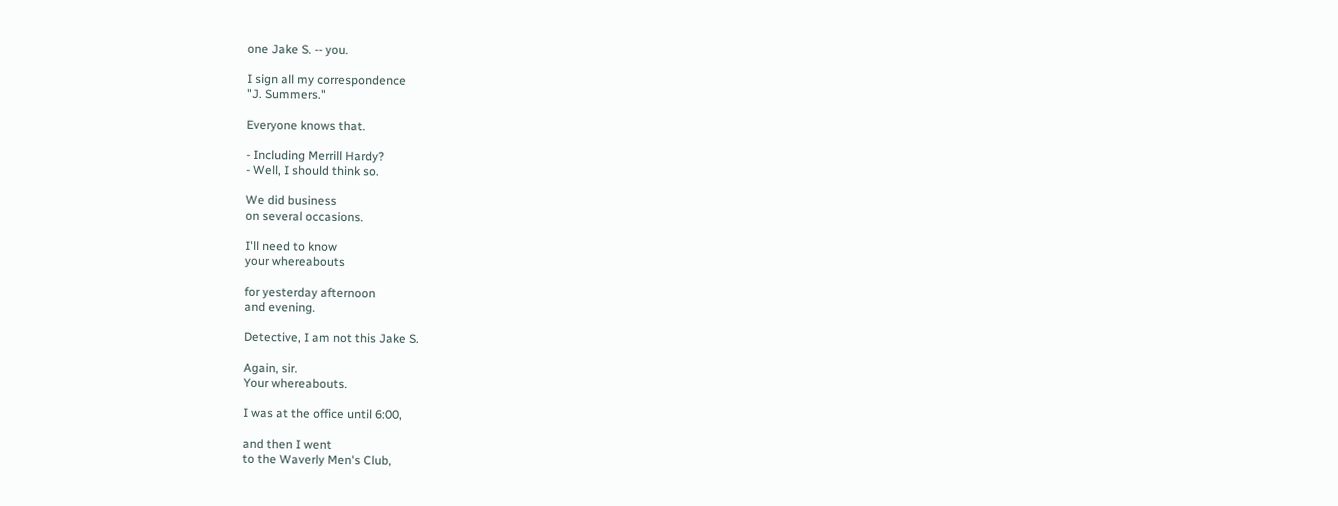one Jake S. -- you.

I sign all my correspondence
"J. Summers."

Everyone knows that.

- Including Merrill Hardy?
- Well, I should think so.

We did business
on several occasions.

I'll need to know
your whereabouts

for yesterday afternoon
and evening.

Detective, I am not this Jake S.

Again, sir.
Your whereabouts.

I was at the office until 6:00,

and then I went
to the Waverly Men's Club,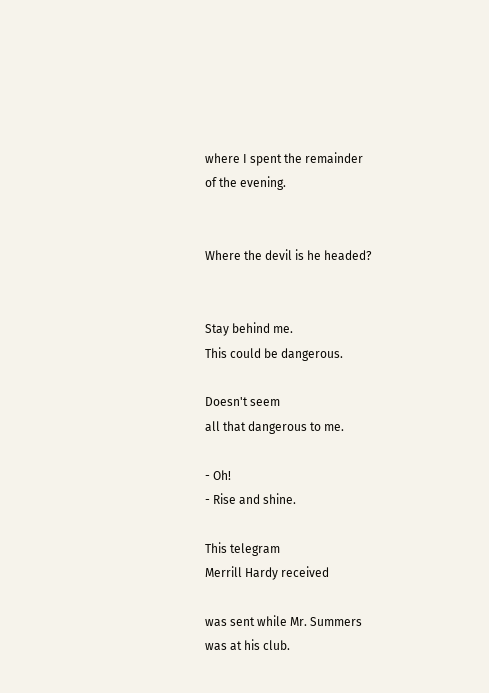where I spent the remainder
of the evening.


Where the devil is he headed?


Stay behind me.
This could be dangerous.

Doesn't seem
all that dangerous to me.

- Oh!
- Rise and shine.

This telegram
Merrill Hardy received

was sent while Mr. Summers
was at his club.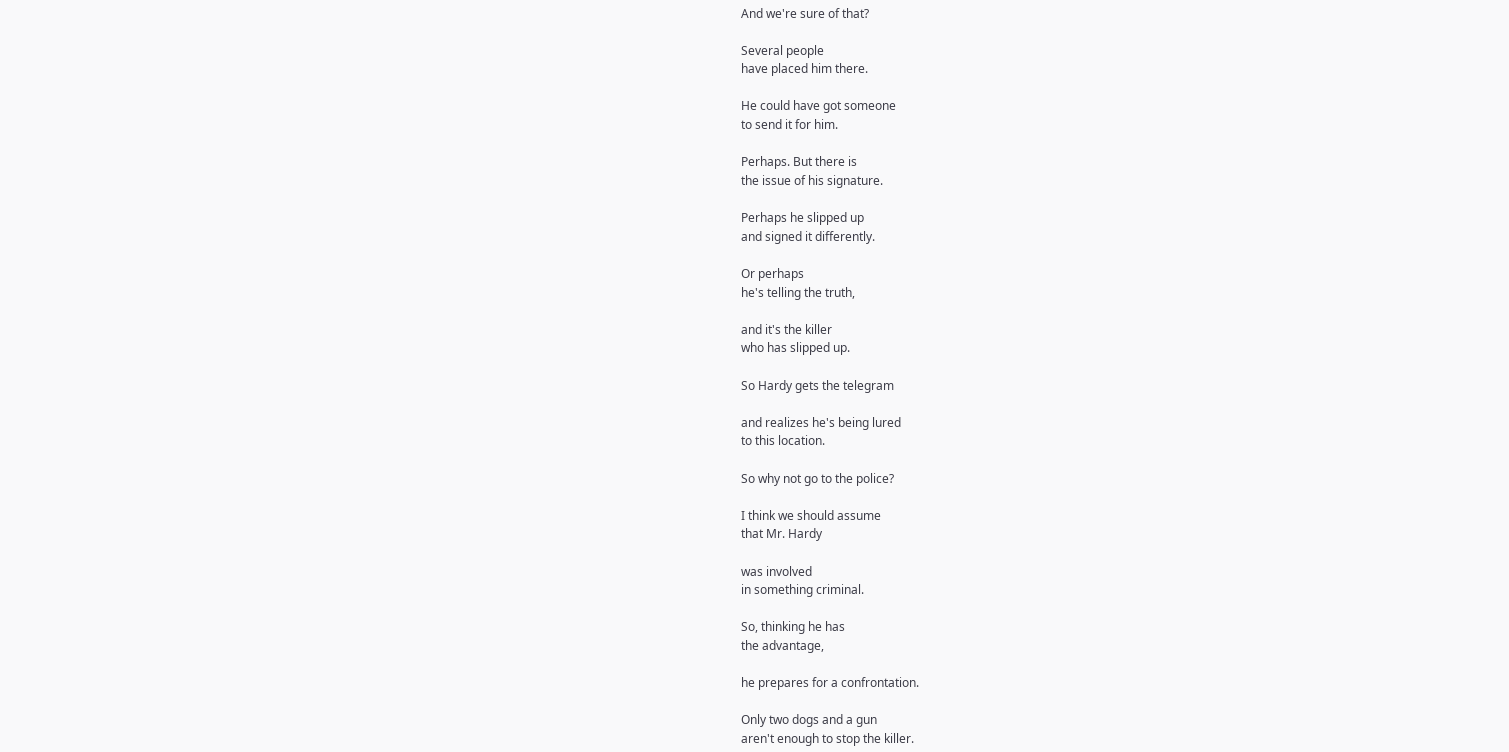And we're sure of that?

Several people
have placed him there.

He could have got someone
to send it for him.

Perhaps. But there is
the issue of his signature.

Perhaps he slipped up
and signed it differently.

Or perhaps
he's telling the truth,

and it's the killer
who has slipped up.

So Hardy gets the telegram

and realizes he's being lured
to this location.

So why not go to the police?

I think we should assume
that Mr. Hardy

was involved
in something criminal.

So, thinking he has
the advantage,

he prepares for a confrontation.

Only two dogs and a gun
aren't enough to stop the killer.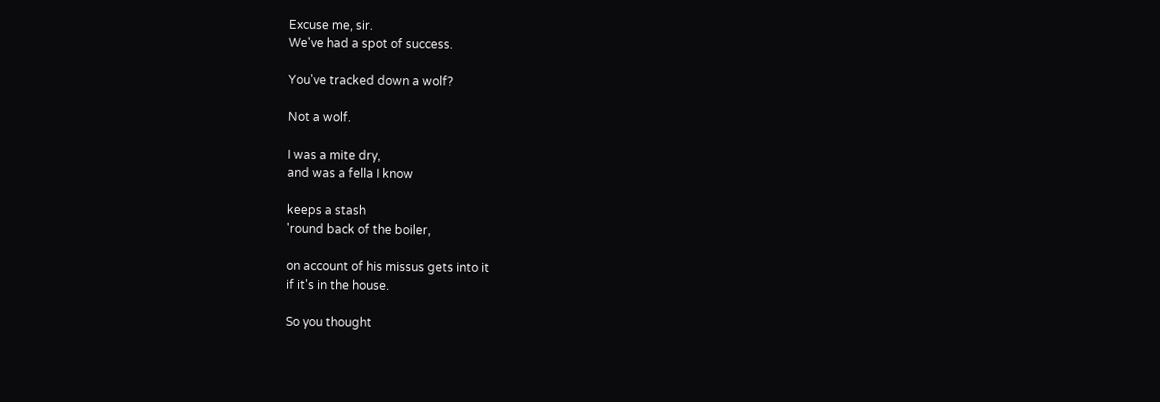Excuse me, sir.
We've had a spot of success.

You've tracked down a wolf?

Not a wolf.

I was a mite dry,
and was a fella I know

keeps a stash
'round back of the boiler,

on account of his missus gets into it
if it's in the house.

So you thought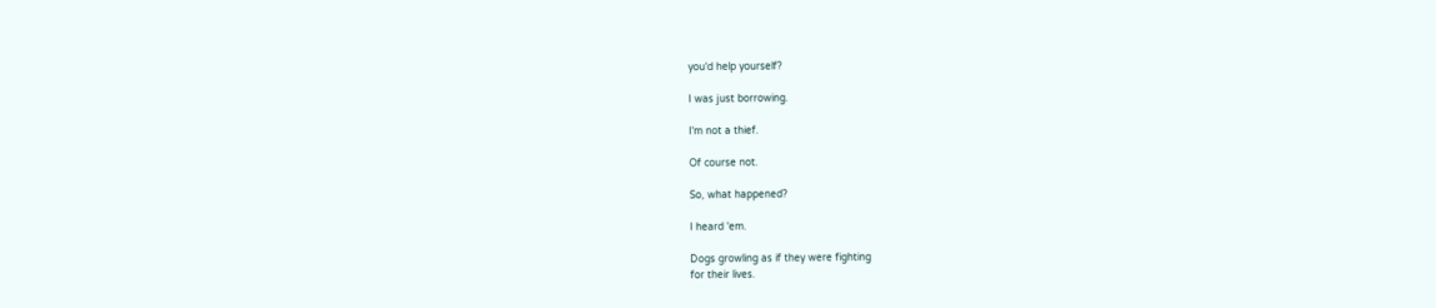you'd help yourself?

I was just borrowing.

I'm not a thief.

Of course not.

So, what happened?

I heard 'em.

Dogs growling as if they were fighting
for their lives.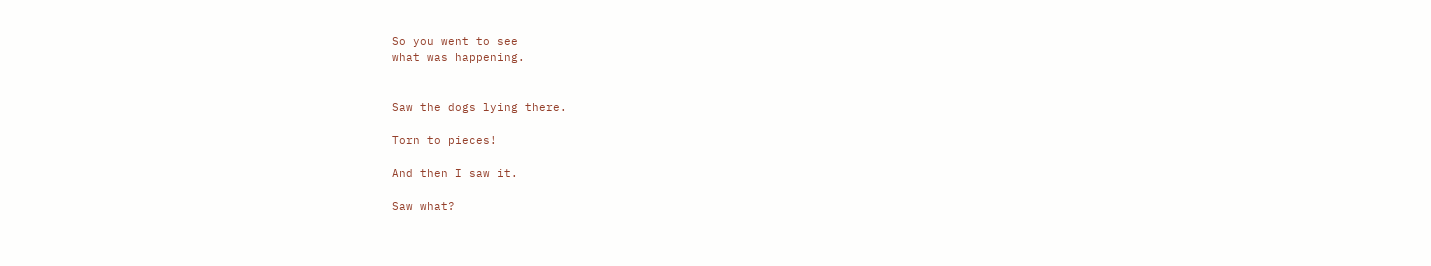So you went to see
what was happening.


Saw the dogs lying there.

Torn to pieces!

And then I saw it.

Saw what?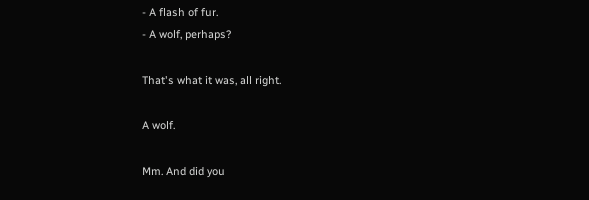- A flash of fur.
- A wolf, perhaps?

That's what it was, all right.

A wolf.

Mm. And did you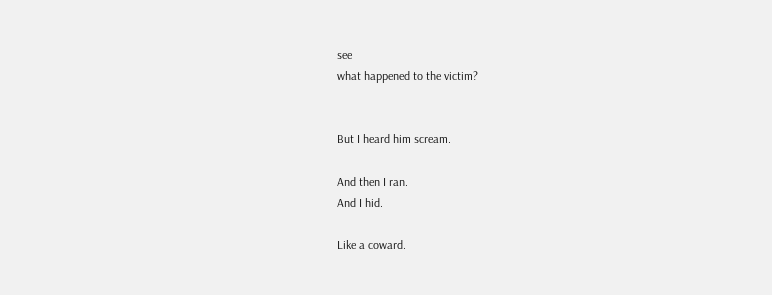see
what happened to the victim?


But I heard him scream.

And then I ran.
And I hid.

Like a coward.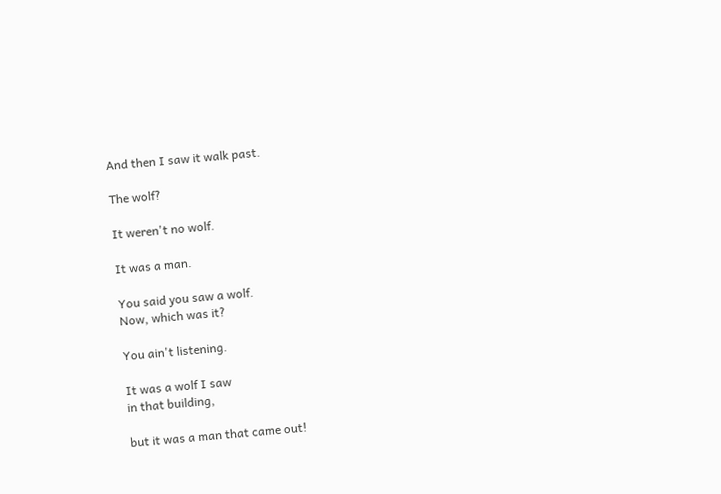And then I saw it walk past.

The wolf?

It weren't no wolf.

It was a man.

You said you saw a wolf.
Now, which was it?

You ain't listening.

It was a wolf I saw
in that building,

but it was a man that came out!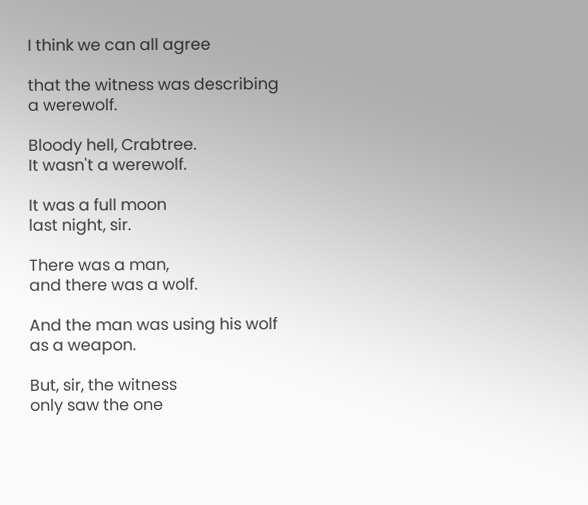I think we can all agree

that the witness was describing
a werewolf.

Bloody hell, Crabtree.
It wasn't a werewolf.

It was a full moon
last night, sir.

There was a man,
and there was a wolf.

And the man was using his wolf
as a weapon.

But, sir, the witness
only saw the one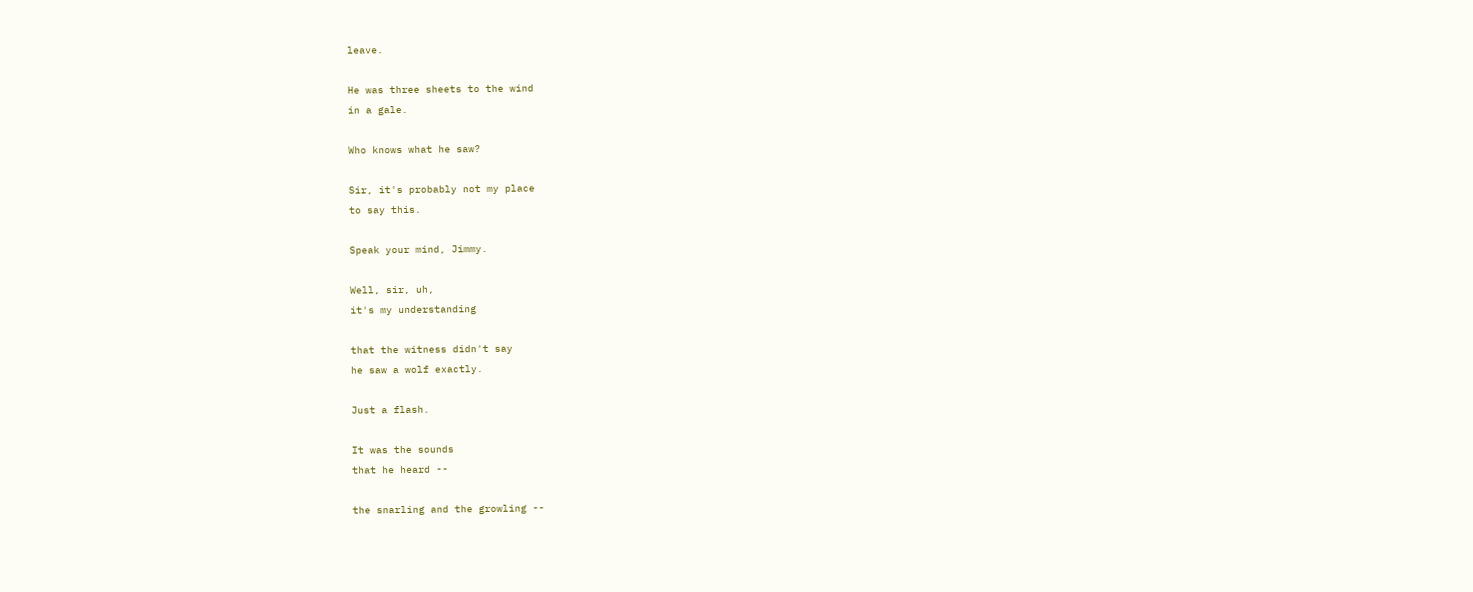leave.

He was three sheets to the wind
in a gale.

Who knows what he saw?

Sir, it's probably not my place
to say this.

Speak your mind, Jimmy.

Well, sir, uh,
it's my understanding

that the witness didn't say
he saw a wolf exactly.

Just a flash.

It was the sounds
that he heard --

the snarling and the growling --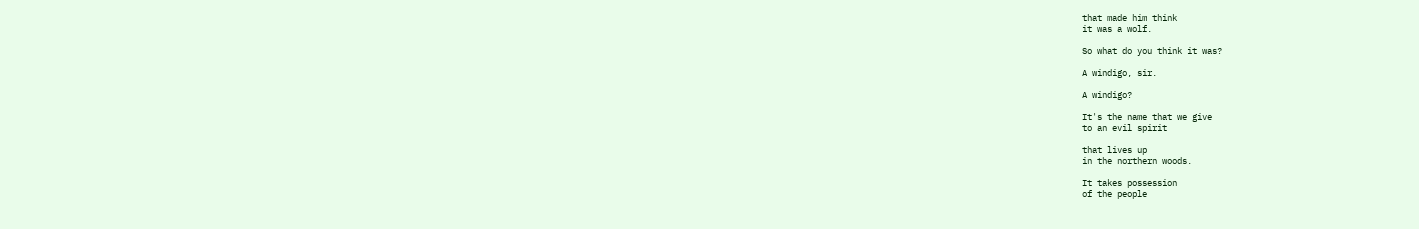that made him think
it was a wolf.

So what do you think it was?

A windigo, sir.

A windigo?

It's the name that we give
to an evil spirit

that lives up
in the northern woods.

It takes possession
of the people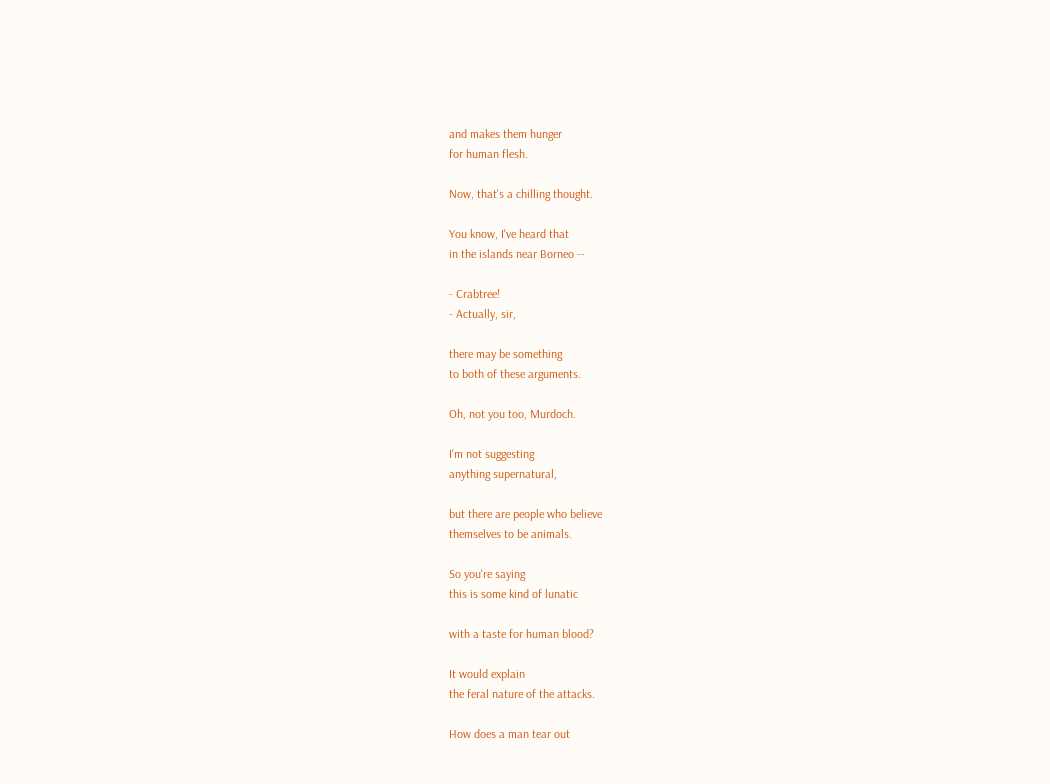and makes them hunger
for human flesh.

Now, that's a chilling thought.

You know, I've heard that
in the islands near Borneo --

- Crabtree!
- Actually, sir,

there may be something
to both of these arguments.

Oh, not you too, Murdoch.

I'm not suggesting
anything supernatural,

but there are people who believe
themselves to be animals.

So you're saying
this is some kind of lunatic

with a taste for human blood?

It would explain
the feral nature of the attacks.

How does a man tear out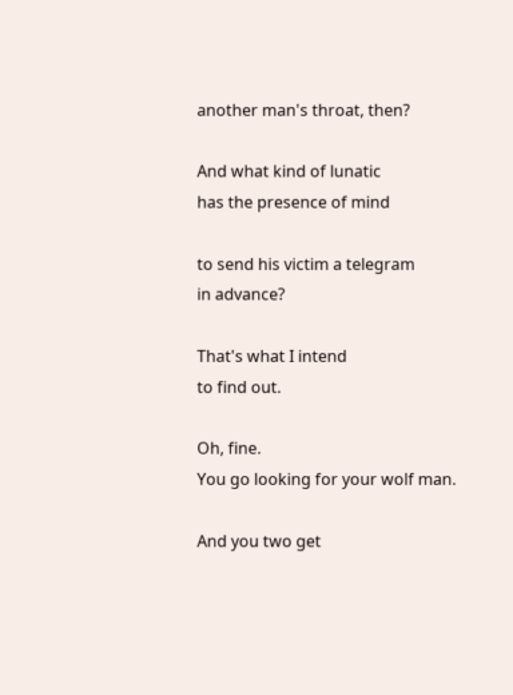another man's throat, then?

And what kind of lunatic
has the presence of mind

to send his victim a telegram
in advance?

That's what I intend
to find out.

Oh, fine.
You go looking for your wolf man.

And you two get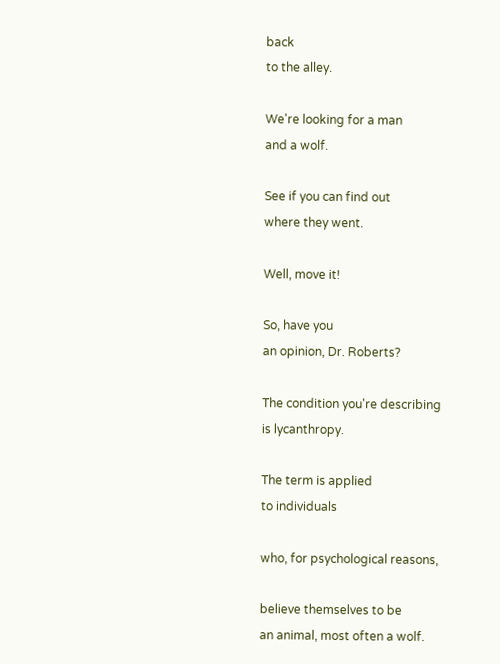back
to the alley.

We're looking for a man
and a wolf.

See if you can find out
where they went.

Well, move it!

So, have you
an opinion, Dr. Roberts?

The condition you're describing
is lycanthropy.

The term is applied
to individuals

who, for psychological reasons,

believe themselves to be
an animal, most often a wolf.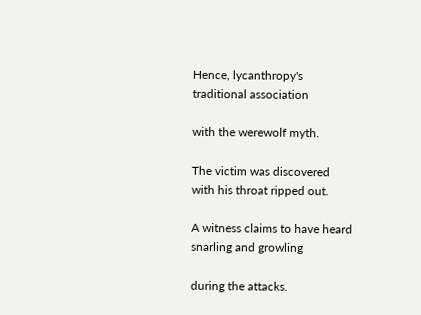Hence, lycanthropy's
traditional association

with the werewolf myth.

The victim was discovered
with his throat ripped out.

A witness claims to have heard
snarling and growling

during the attacks.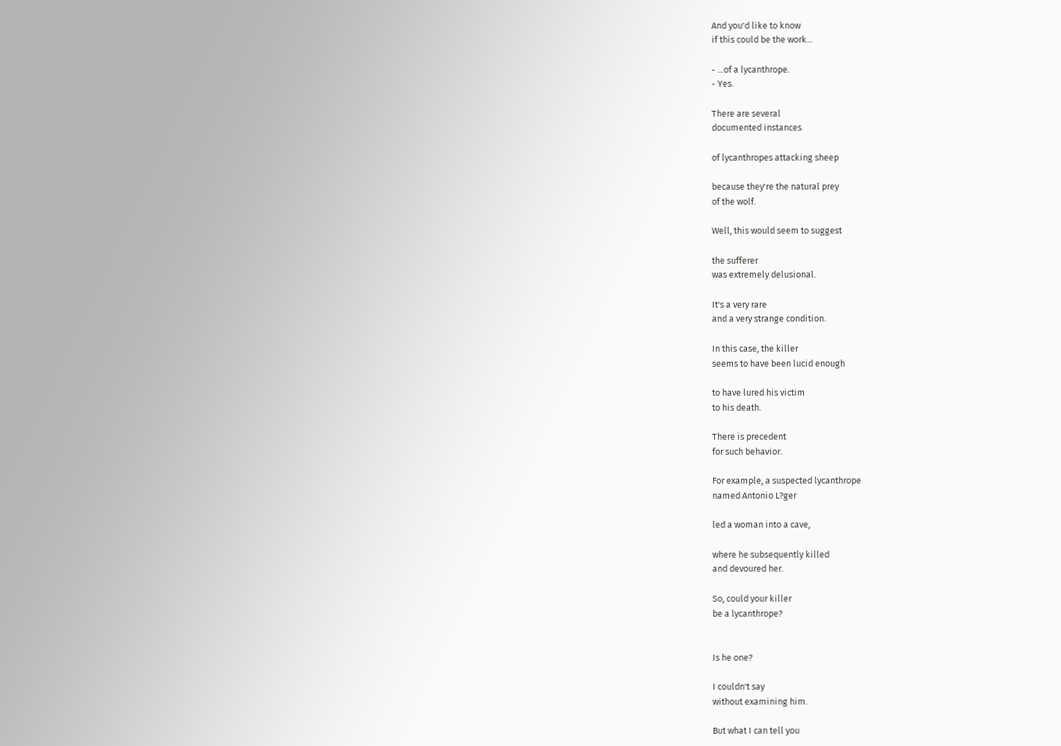And you'd like to know
if this could be the work...

- ...of a lycanthrope.
- Yes.

There are several
documented instances

of lycanthropes attacking sheep

because they're the natural prey
of the wolf.

Well, this would seem to suggest

the sufferer
was extremely delusional.

It's a very rare
and a very strange condition.

In this case, the killer
seems to have been lucid enough

to have lured his victim
to his death.

There is precedent
for such behavior.

For example, a suspected lycanthrope
named Antonio L?ger

led a woman into a cave,

where he subsequently killed
and devoured her.

So, could your killer
be a lycanthrope?


Is he one?

I couldn't say
without examining him.

But what I can tell you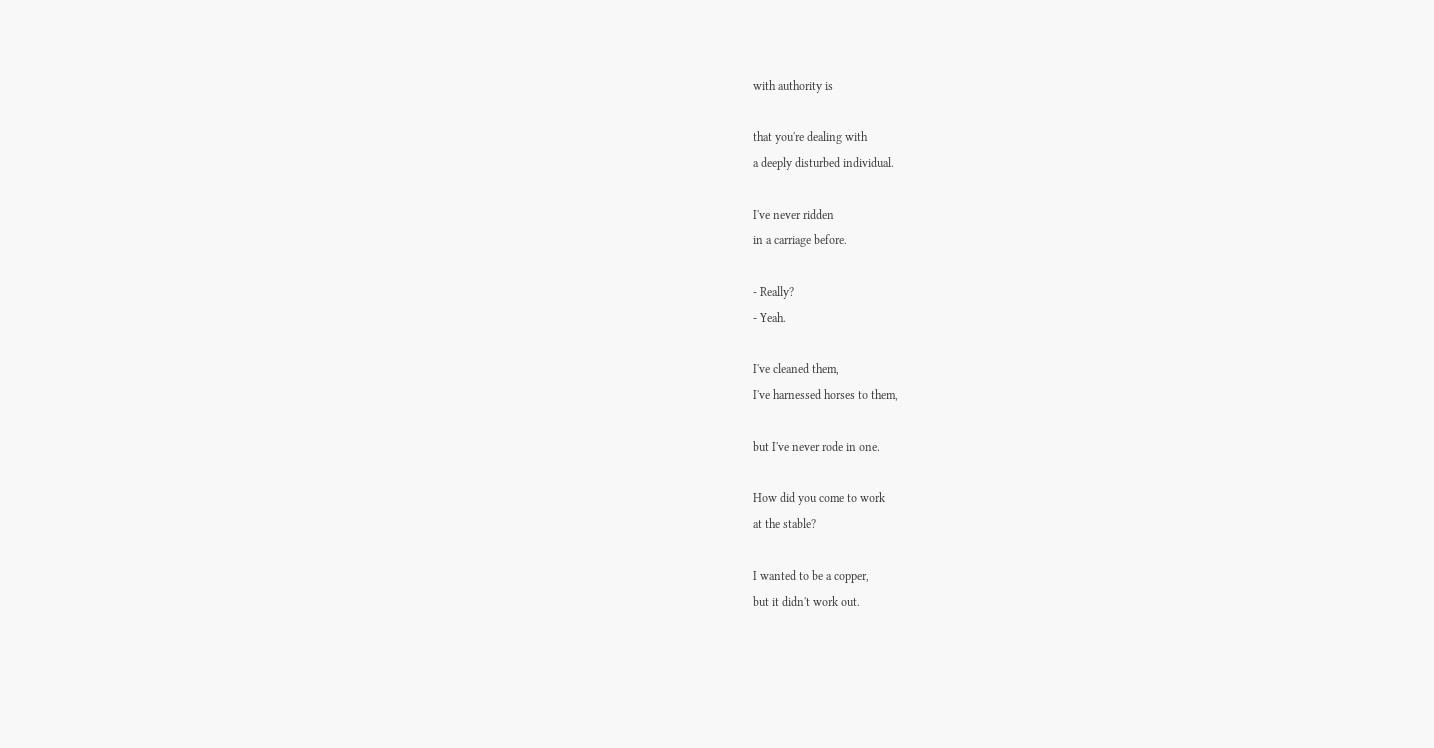with authority is

that you're dealing with
a deeply disturbed individual.

I've never ridden
in a carriage before.

- Really?
- Yeah.

I've cleaned them,
I've harnessed horses to them,

but I've never rode in one.

How did you come to work
at the stable?

I wanted to be a copper,
but it didn't work out.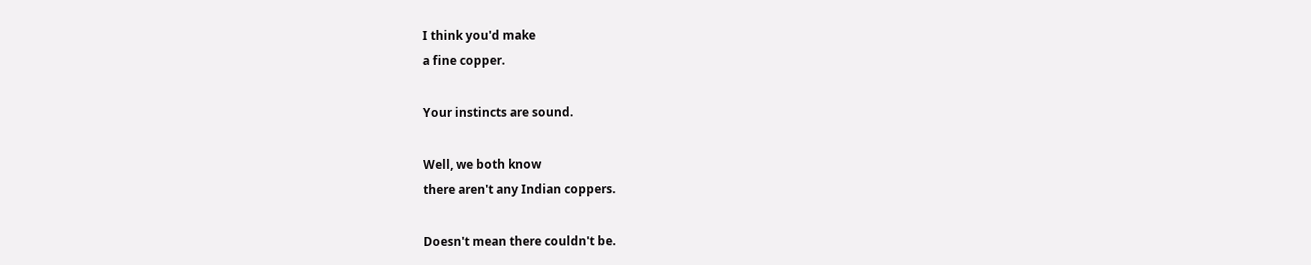I think you'd make
a fine copper.

Your instincts are sound.

Well, we both know
there aren't any Indian coppers.

Doesn't mean there couldn't be.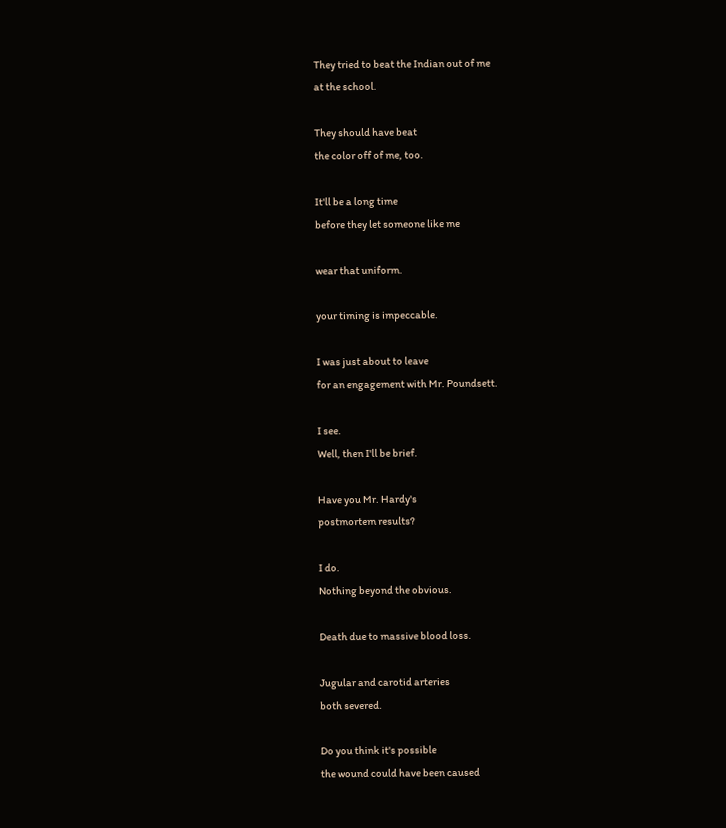They tried to beat the Indian out of me
at the school.

They should have beat
the color off of me, too.

It'll be a long time
before they let someone like me

wear that uniform.

your timing is impeccable.

I was just about to leave
for an engagement with Mr. Poundsett.

I see.
Well, then I'll be brief.

Have you Mr. Hardy's
postmortem results?

I do.
Nothing beyond the obvious.

Death due to massive blood loss.

Jugular and carotid arteries
both severed.

Do you think it's possible
the wound could have been caused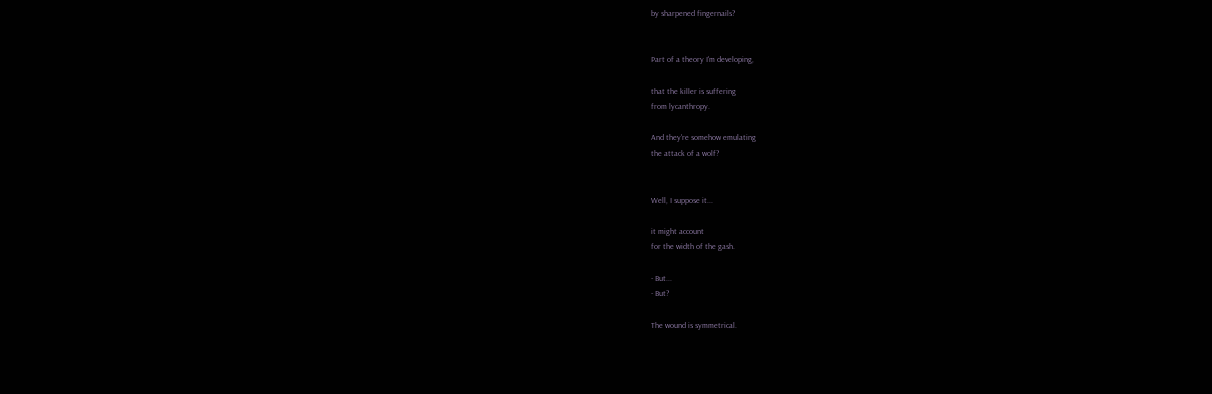by sharpened fingernails?


Part of a theory I'm developing,

that the killer is suffering
from lycanthropy.

And they're somehow emulating
the attack of a wolf?


Well, I suppose it...

it might account
for the width of the gash.

- But...
- But?

The wound is symmetrical.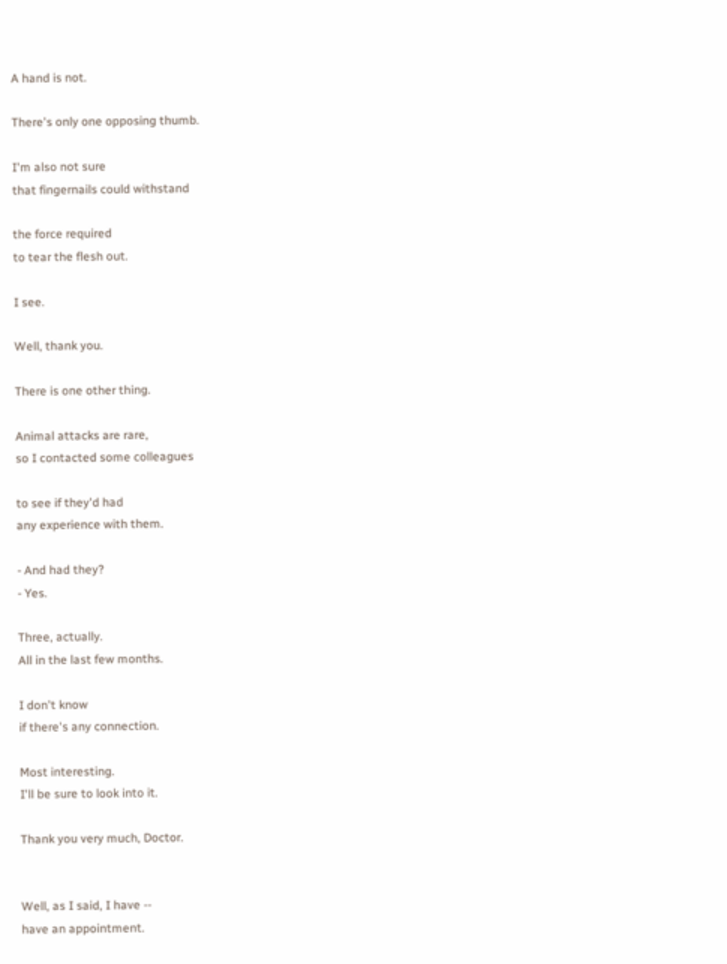A hand is not.

There's only one opposing thumb.

I'm also not sure
that fingernails could withstand

the force required
to tear the flesh out.

I see.

Well, thank you.

There is one other thing.

Animal attacks are rare,
so I contacted some colleagues

to see if they'd had
any experience with them.

- And had they?
- Yes.

Three, actually.
All in the last few months.

I don't know
if there's any connection.

Most interesting.
I'll be sure to look into it.

Thank you very much, Doctor.


Well, as I said, I have --
have an appointment.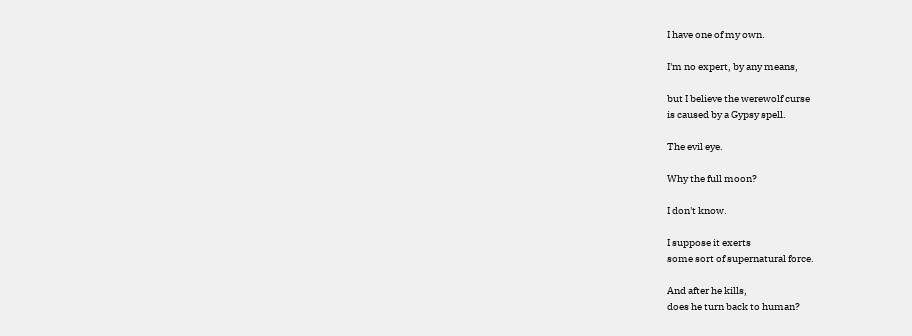I have one of my own.

I'm no expert, by any means,

but I believe the werewolf curse
is caused by a Gypsy spell.

The evil eye.

Why the full moon?

I don't know.

I suppose it exerts
some sort of supernatural force.

And after he kills,
does he turn back to human?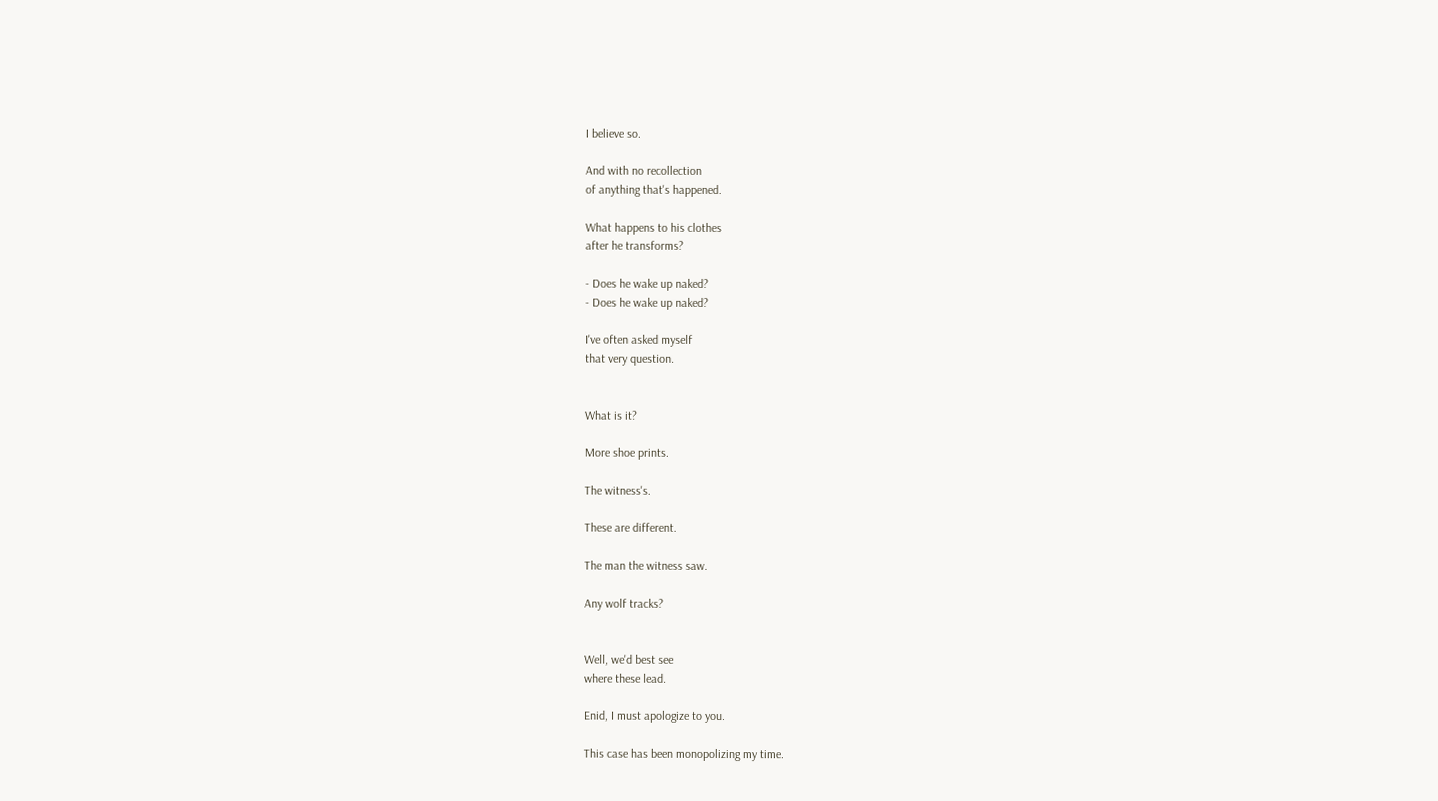I believe so.

And with no recollection
of anything that's happened.

What happens to his clothes
after he transforms?

- Does he wake up naked?
- Does he wake up naked?

I've often asked myself
that very question.


What is it?

More shoe prints.

The witness's.

These are different.

The man the witness saw.

Any wolf tracks?


Well, we'd best see
where these lead.

Enid, I must apologize to you.

This case has been monopolizing my time.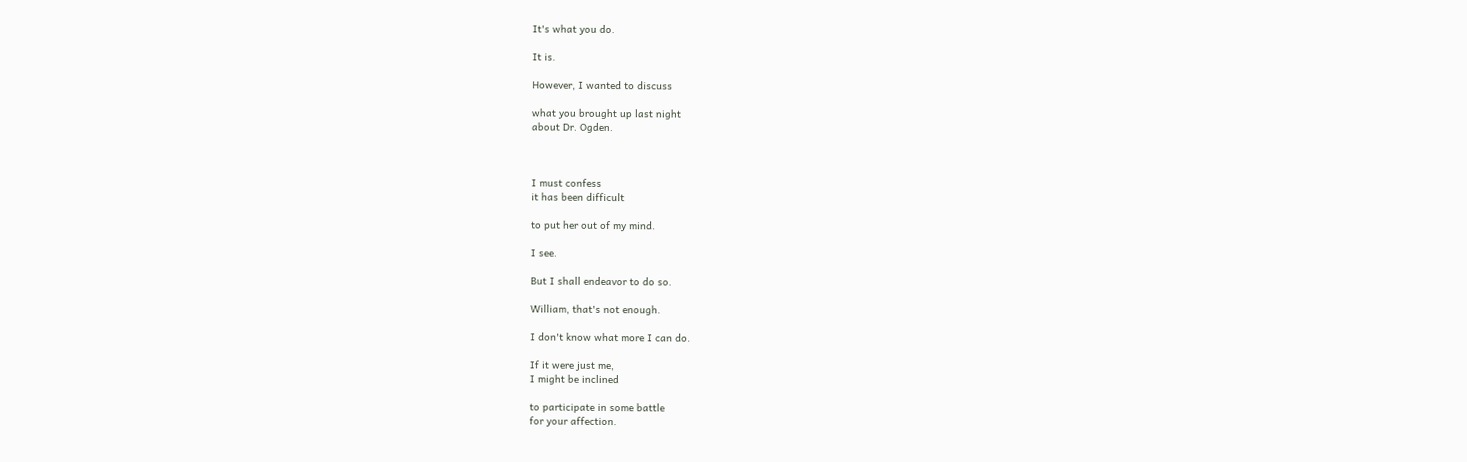It's what you do.

It is.

However, I wanted to discuss

what you brought up last night
about Dr. Ogden.



I must confess
it has been difficult

to put her out of my mind.

I see.

But I shall endeavor to do so.

William, that's not enough.

I don't know what more I can do.

If it were just me,
I might be inclined

to participate in some battle
for your affection.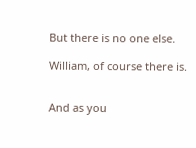But there is no one else.

William, of course there is.


And as you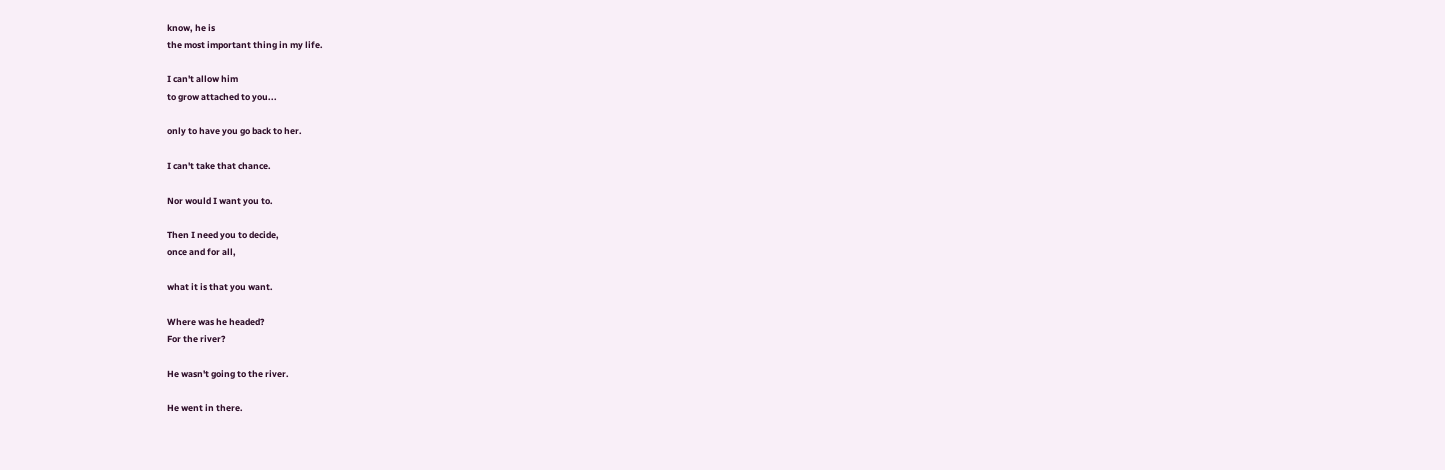know, he is
the most important thing in my life.

I can't allow him
to grow attached to you...

only to have you go back to her.

I can't take that chance.

Nor would I want you to.

Then I need you to decide,
once and for all,

what it is that you want.

Where was he headed?
For the river?

He wasn't going to the river.

He went in there.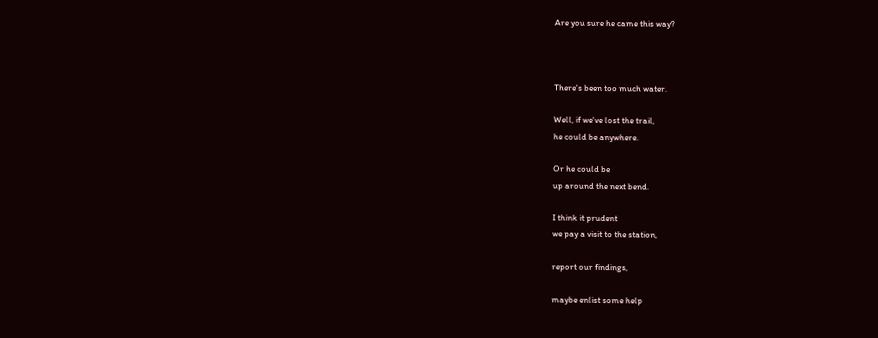Are you sure he came this way?



There's been too much water.

Well, if we've lost the trail,
he could be anywhere.

Or he could be
up around the next bend.

I think it prudent
we pay a visit to the station,

report our findings,

maybe enlist some help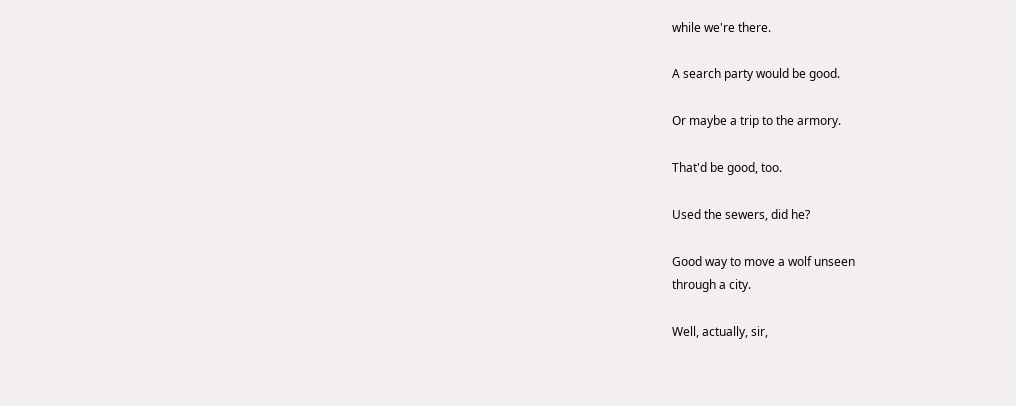while we're there.

A search party would be good.

Or maybe a trip to the armory.

That'd be good, too.

Used the sewers, did he?

Good way to move a wolf unseen
through a city.

Well, actually, sir,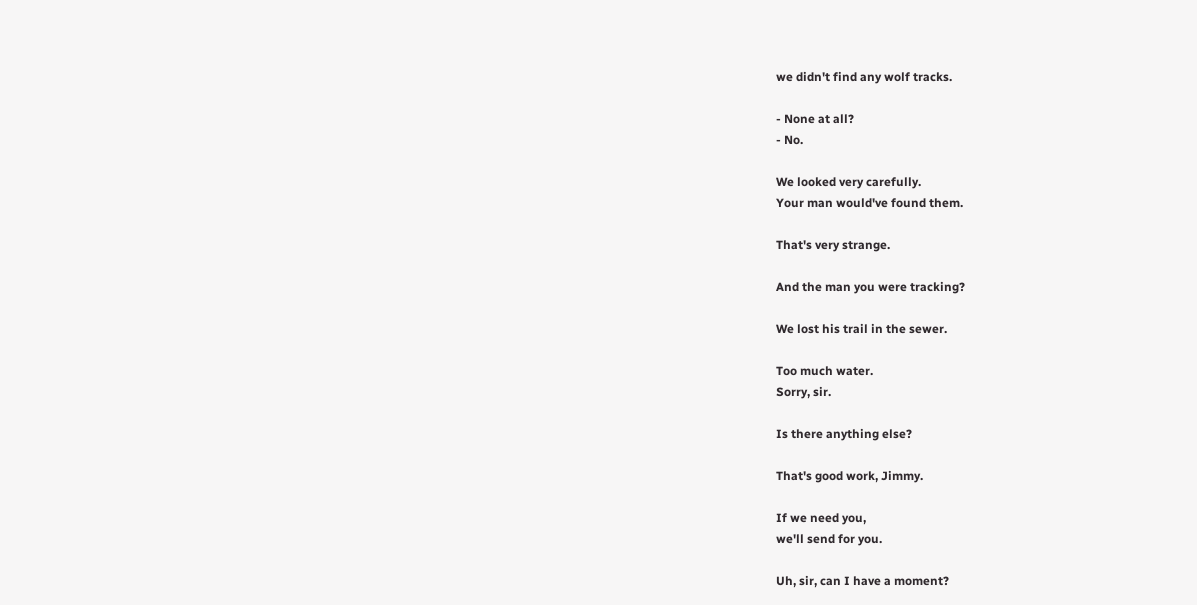we didn't find any wolf tracks.

- None at all?
- No.

We looked very carefully.
Your man would've found them.

That's very strange.

And the man you were tracking?

We lost his trail in the sewer.

Too much water.
Sorry, sir.

Is there anything else?

That's good work, Jimmy.

If we need you,
we'll send for you.

Uh, sir, can I have a moment?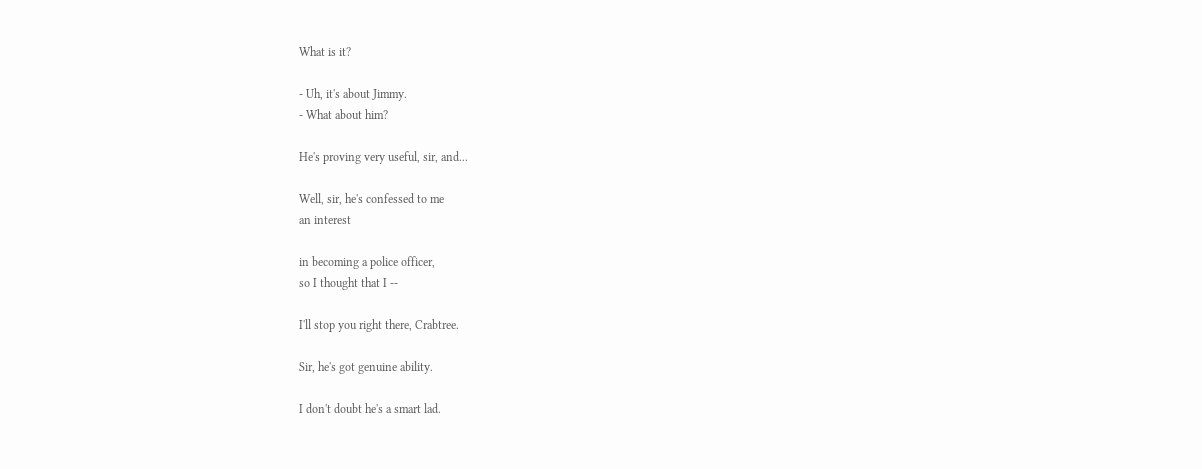What is it?

- Uh, it's about Jimmy.
- What about him?

He's proving very useful, sir, and...

Well, sir, he's confessed to me
an interest

in becoming a police officer,
so I thought that I --

I'll stop you right there, Crabtree.

Sir, he's got genuine ability.

I don't doubt he's a smart lad.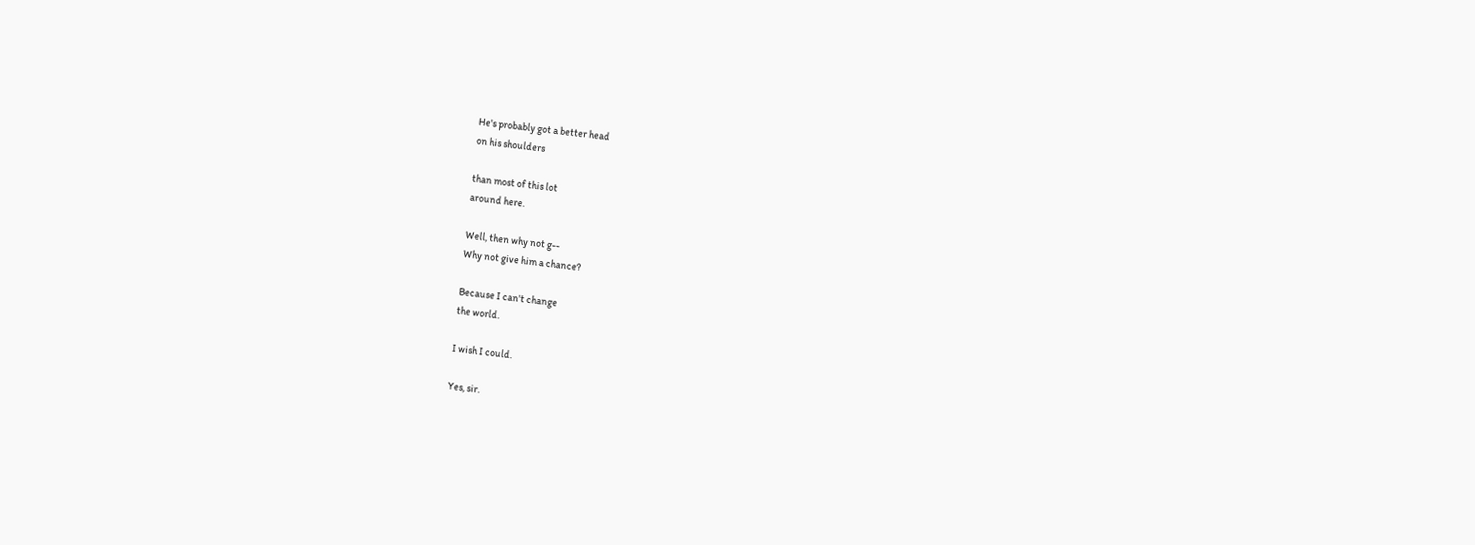He's probably got a better head
on his shoulders

than most of this lot
around here.

Well, then why not g--
Why not give him a chance?

Because I can't change
the world.

I wish I could.

Yes, sir.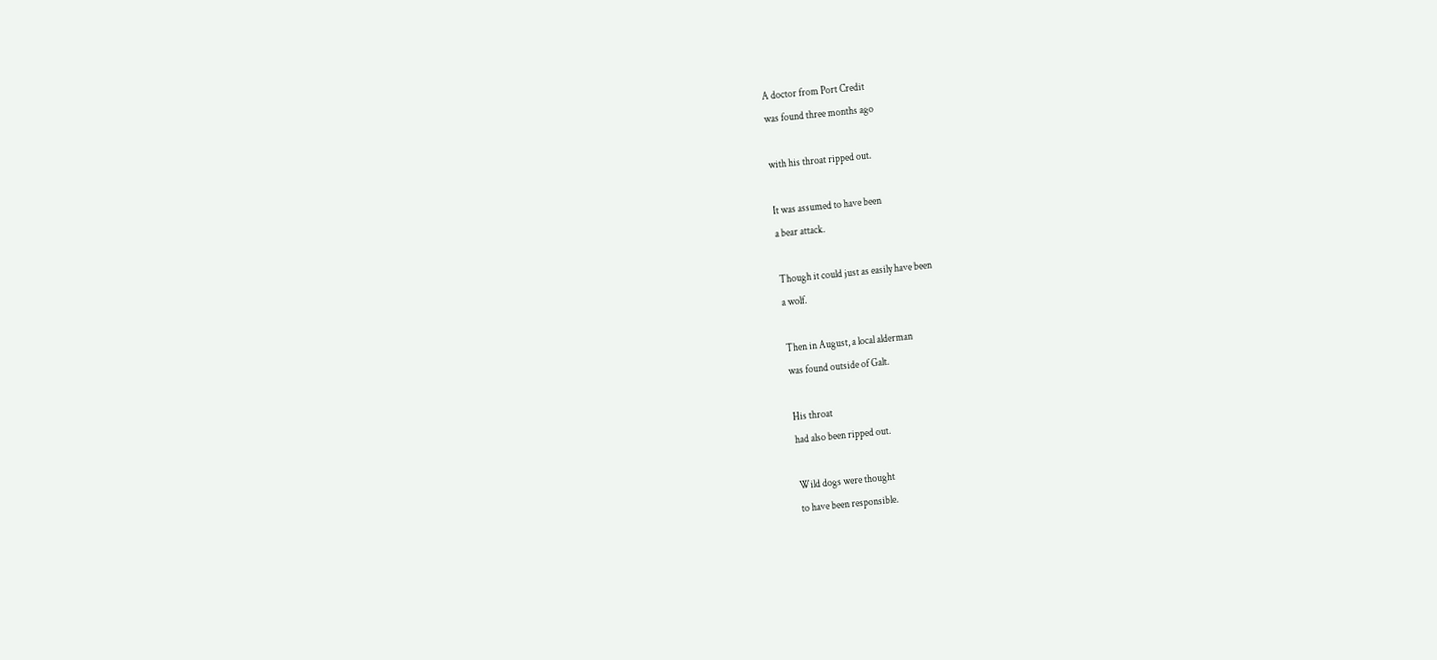A doctor from Port Credit
was found three months ago

with his throat ripped out.

It was assumed to have been
a bear attack.

Though it could just as easily have been
a wolf.

Then in August, a local alderman
was found outside of Galt.

His throat
had also been ripped out.

Wild dogs were thought
to have been responsible.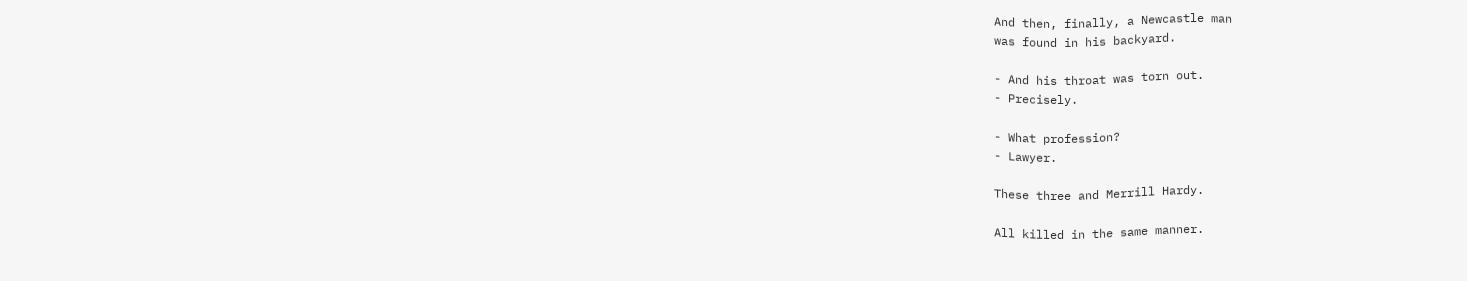And then, finally, a Newcastle man
was found in his backyard.

- And his throat was torn out.
- Precisely.

- What profession?
- Lawyer.

These three and Merrill Hardy.

All killed in the same manner.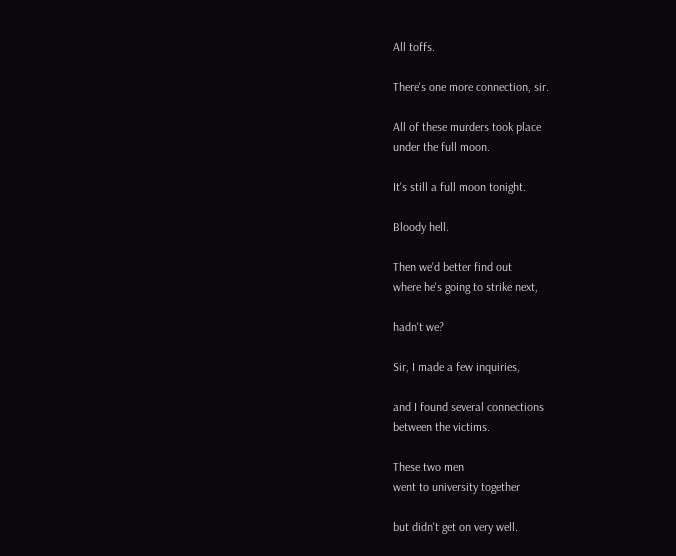All toffs.

There's one more connection, sir.

All of these murders took place
under the full moon.

It's still a full moon tonight.

Bloody hell.

Then we'd better find out
where he's going to strike next,

hadn't we?

Sir, I made a few inquiries,

and I found several connections
between the victims.

These two men
went to university together

but didn't get on very well.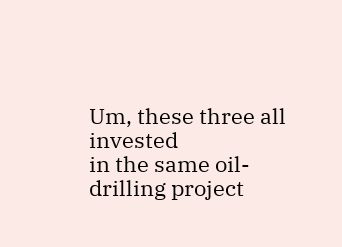Um, these three all invested
in the same oil-drilling project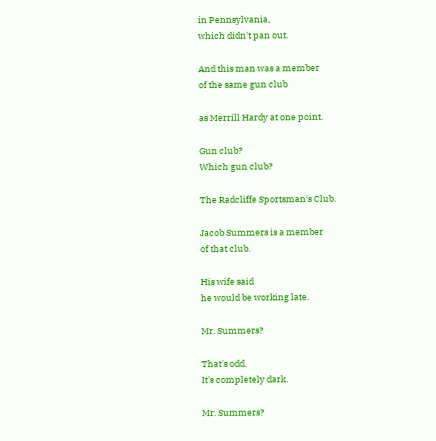in Pennsylvania,
which didn't pan out.

And this man was a member
of the same gun club

as Merrill Hardy at one point.

Gun club?
Which gun club?

The Radcliffe Sportsman's Club.

Jacob Summers is a member
of that club.

His wife said
he would be working late.

Mr. Summers?

That's odd.
It's completely dark.

Mr. Summers?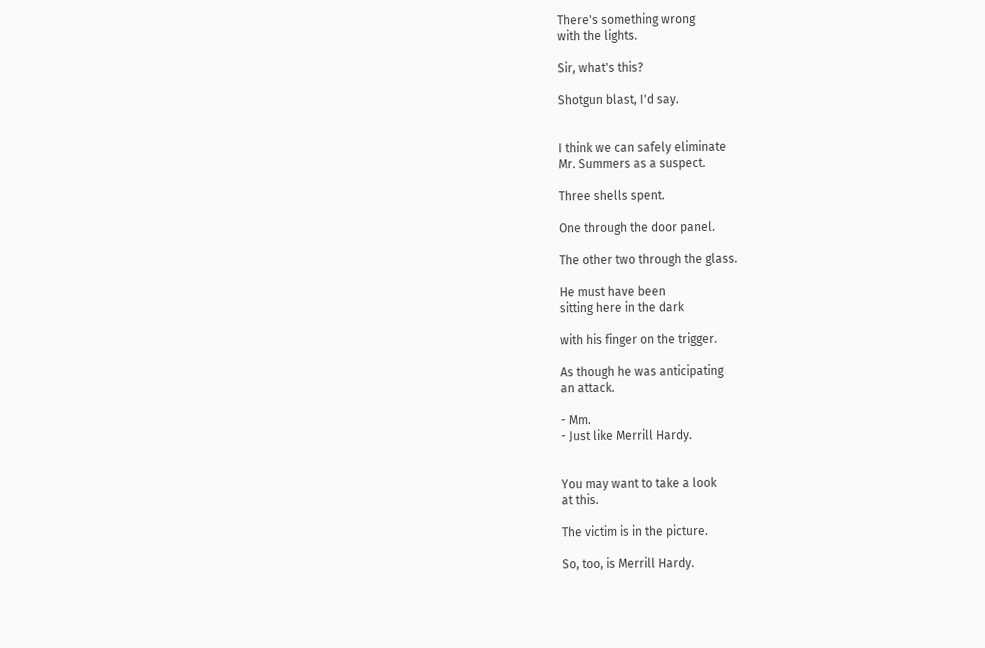There's something wrong
with the lights.

Sir, what's this?

Shotgun blast, I'd say.


I think we can safely eliminate
Mr. Summers as a suspect.

Three shells spent.

One through the door panel.

The other two through the glass.

He must have been
sitting here in the dark

with his finger on the trigger.

As though he was anticipating
an attack.

- Mm.
- Just like Merrill Hardy.


You may want to take a look
at this.

The victim is in the picture.

So, too, is Merrill Hardy.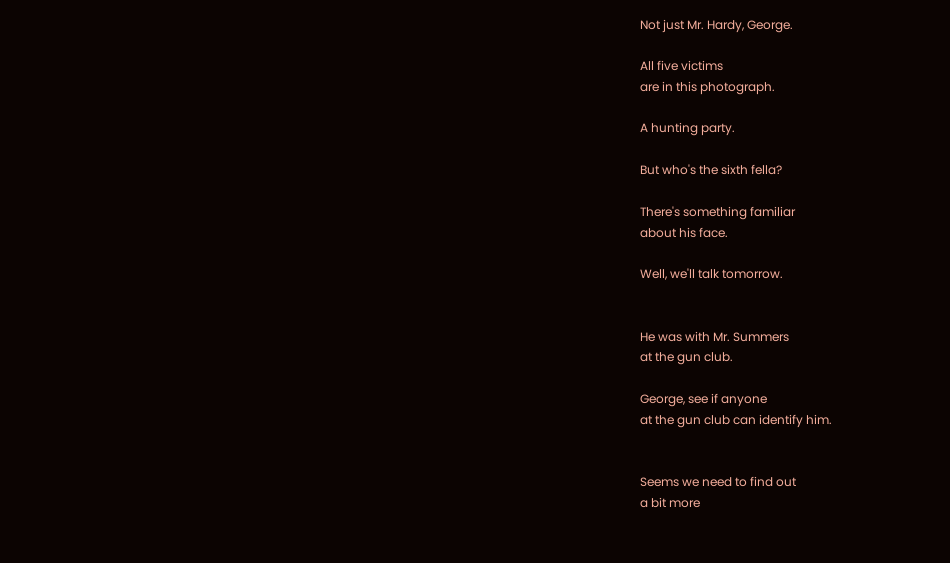Not just Mr. Hardy, George.

All five victims
are in this photograph.

A hunting party.

But who's the sixth fella?

There's something familiar
about his face.

Well, we'll talk tomorrow.


He was with Mr. Summers
at the gun club.

George, see if anyone
at the gun club can identify him.


Seems we need to find out
a bit more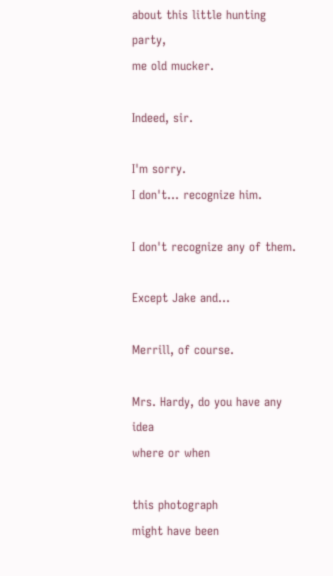about this little hunting party,
me old mucker.

Indeed, sir.

I'm sorry.
I don't... recognize him.

I don't recognize any of them.

Except Jake and...

Merrill, of course.

Mrs. Hardy, do you have any idea
where or when

this photograph
might have been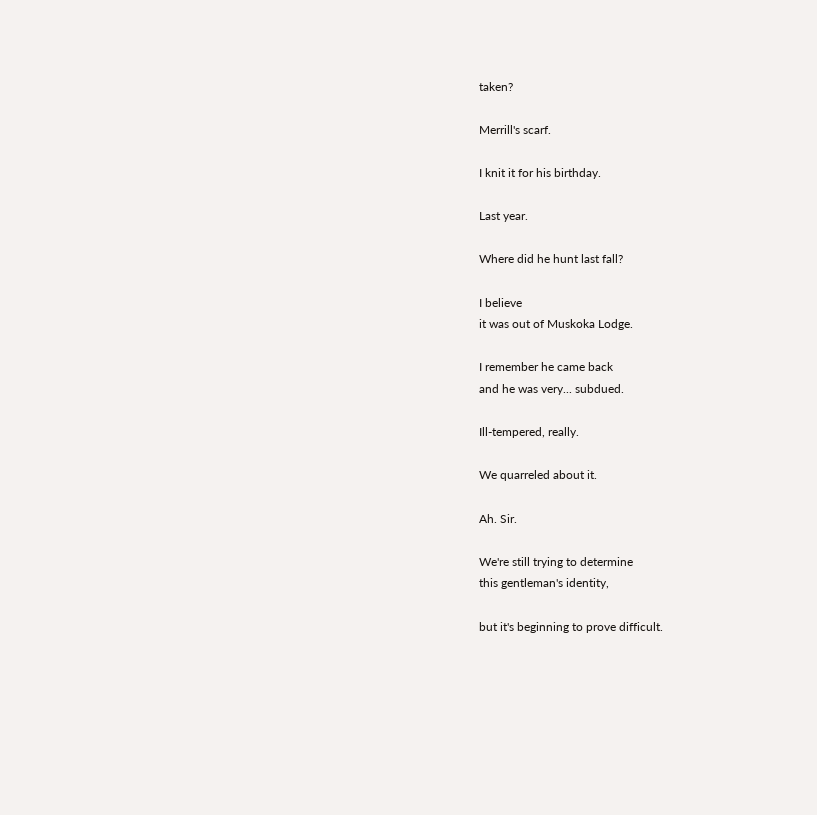taken?

Merrill's scarf.

I knit it for his birthday.

Last year.

Where did he hunt last fall?

I believe
it was out of Muskoka Lodge.

I remember he came back
and he was very... subdued.

Ill-tempered, really.

We quarreled about it.

Ah. Sir.

We're still trying to determine
this gentleman's identity,

but it's beginning to prove difficult.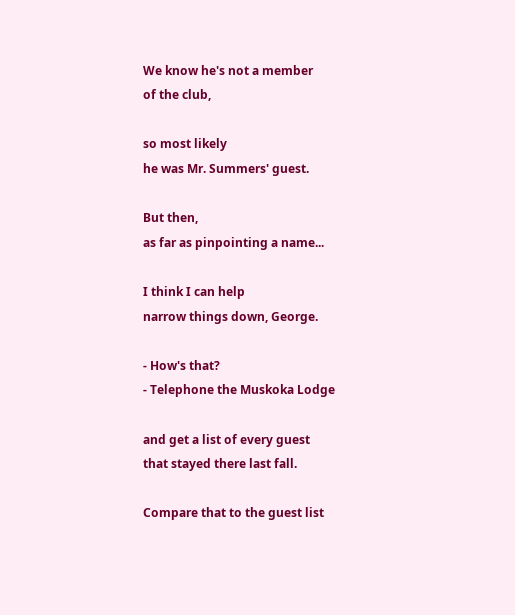We know he's not a member
of the club,

so most likely
he was Mr. Summers' guest.

But then,
as far as pinpointing a name...

I think I can help
narrow things down, George.

- How's that?
- Telephone the Muskoka Lodge

and get a list of every guest
that stayed there last fall.

Compare that to the guest list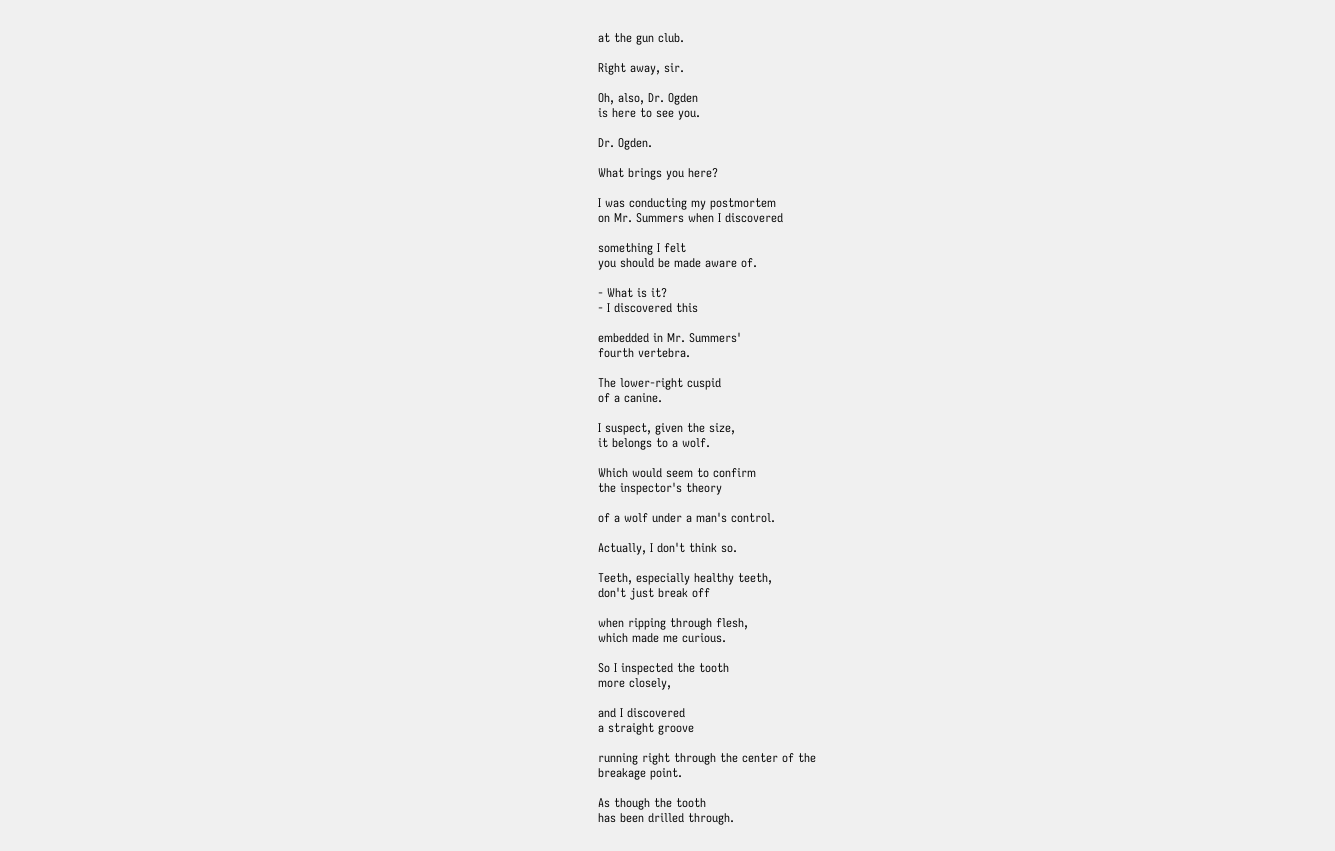at the gun club.

Right away, sir.

Oh, also, Dr. Ogden
is here to see you.

Dr. Ogden.

What brings you here?

I was conducting my postmortem
on Mr. Summers when I discovered

something I felt
you should be made aware of.

- What is it?
- I discovered this

embedded in Mr. Summers'
fourth vertebra.

The lower-right cuspid
of a canine.

I suspect, given the size,
it belongs to a wolf.

Which would seem to confirm
the inspector's theory

of a wolf under a man's control.

Actually, I don't think so.

Teeth, especially healthy teeth,
don't just break off

when ripping through flesh,
which made me curious.

So I inspected the tooth
more closely,

and I discovered
a straight groove

running right through the center of the
breakage point.

As though the tooth
has been drilled through.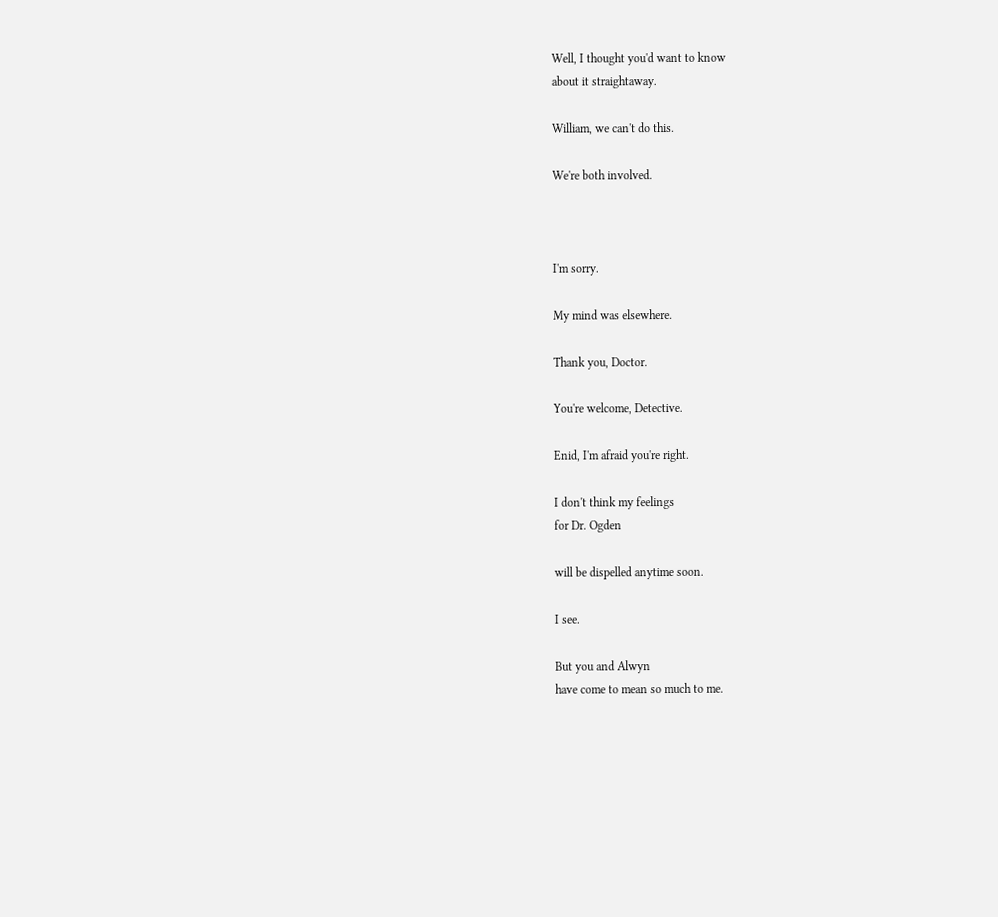Well, I thought you'd want to know
about it straightaway.

William, we can't do this.

We're both involved.



I'm sorry.

My mind was elsewhere.

Thank you, Doctor.

You're welcome, Detective.

Enid, I'm afraid you're right.

I don't think my feelings
for Dr. Ogden

will be dispelled anytime soon.

I see.

But you and Alwyn
have come to mean so much to me.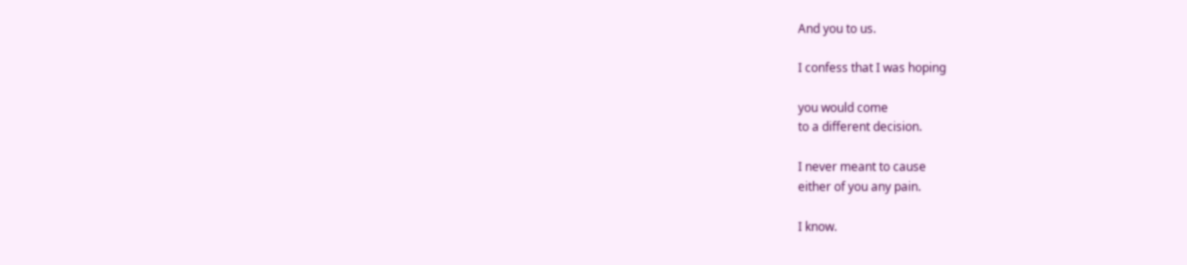And you to us.

I confess that I was hoping

you would come
to a different decision.

I never meant to cause
either of you any pain.

I know.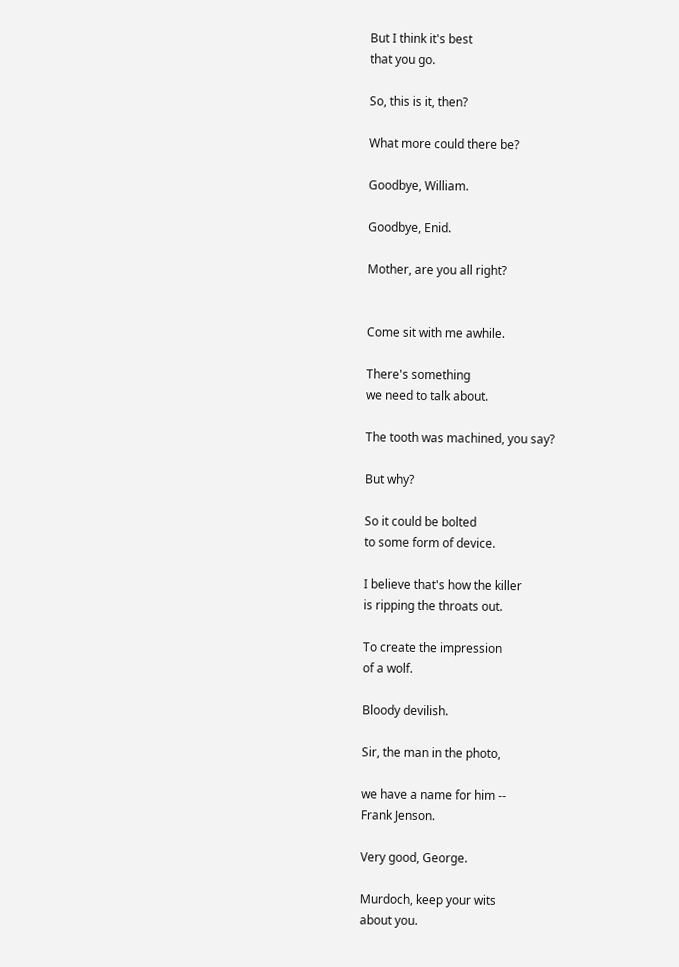But I think it's best
that you go.

So, this is it, then?

What more could there be?

Goodbye, William.

Goodbye, Enid.

Mother, are you all right?


Come sit with me awhile.

There's something
we need to talk about.

The tooth was machined, you say?

But why?

So it could be bolted
to some form of device.

I believe that's how the killer
is ripping the throats out.

To create the impression
of a wolf.

Bloody devilish.

Sir, the man in the photo,

we have a name for him --
Frank Jenson.

Very good, George.

Murdoch, keep your wits
about you.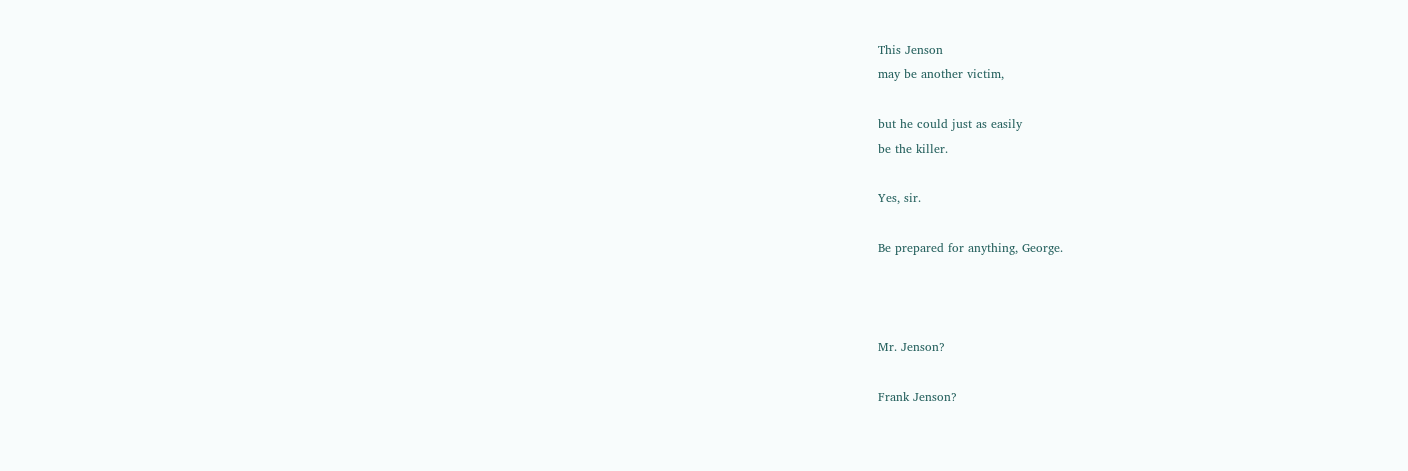This Jenson
may be another victim,

but he could just as easily
be the killer.

Yes, sir.

Be prepared for anything, George.



Mr. Jenson?

Frank Jenson?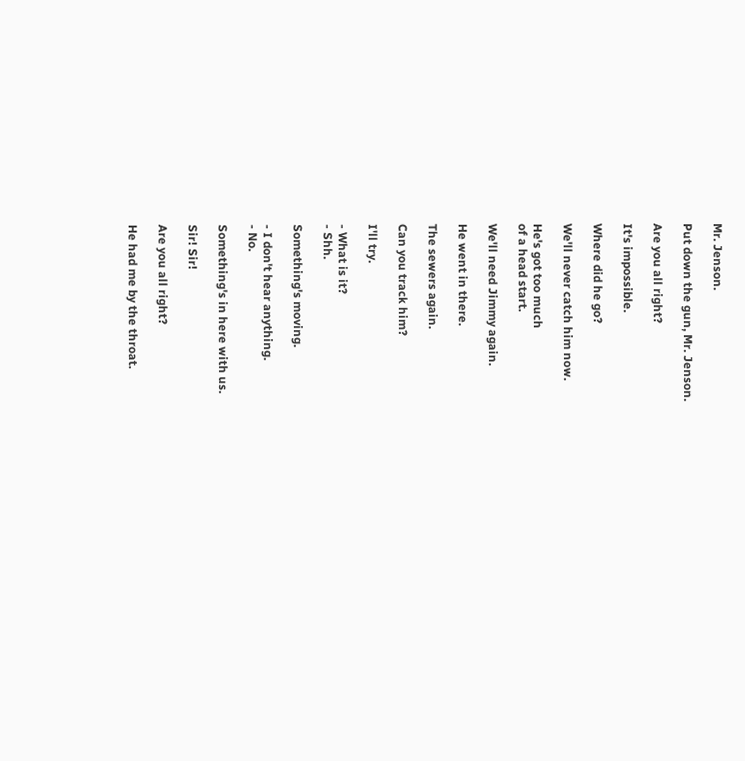Mr. Jenson.

Put down the gun, Mr. Jenson.

Are you all right?

It's impossible.

Where did he go?

We'll never catch him now.

He's got too much
of a head start.

We'll need Jimmy again.

He went in there.

The sewers again.

Can you track him?

I'll try.

- What is it?
- Shh.

Something's moving.

- I don't hear anything.
- No.

Something's in here with us.

Sir! Sir!

Are you all right?

He had me by the throat.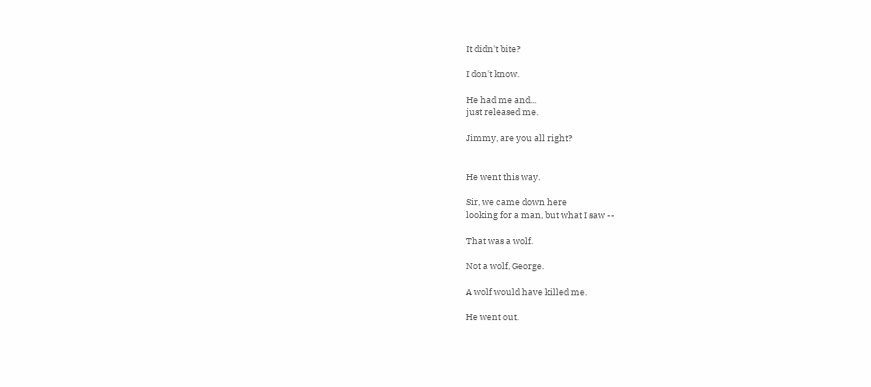It didn't bite?

I don't know.

He had me and...
just released me.

Jimmy, are you all right?


He went this way.

Sir, we came down here
looking for a man, but what I saw --

That was a wolf.

Not a wolf, George.

A wolf would have killed me.

He went out.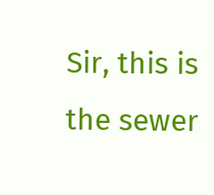Sir, this is the sewer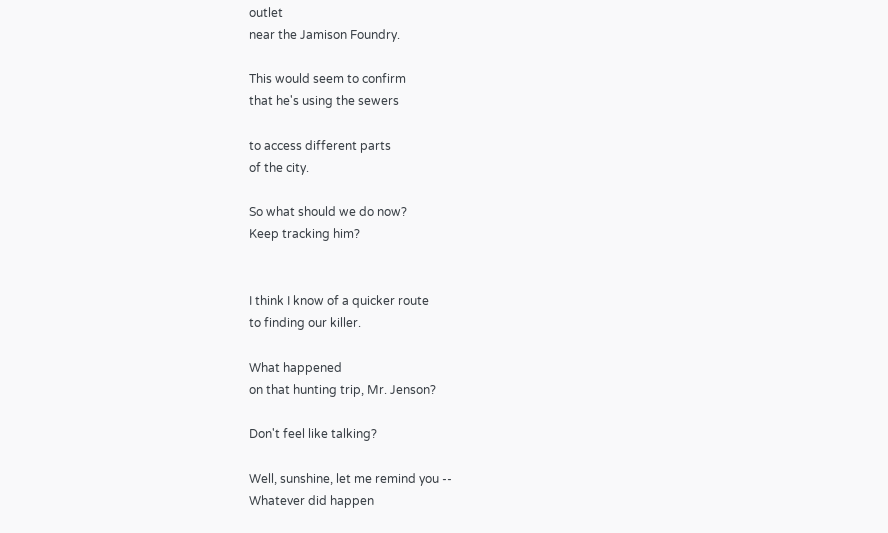outlet
near the Jamison Foundry.

This would seem to confirm
that he's using the sewers

to access different parts
of the city.

So what should we do now?
Keep tracking him?


I think I know of a quicker route
to finding our killer.

What happened
on that hunting trip, Mr. Jenson?

Don't feel like talking?

Well, sunshine, let me remind you --
Whatever did happen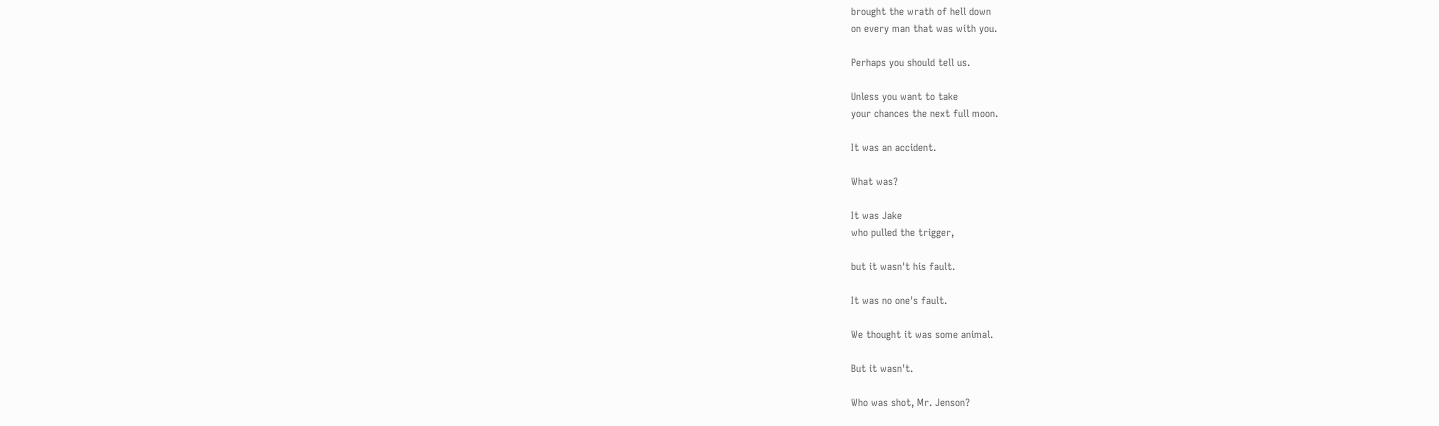brought the wrath of hell down
on every man that was with you.

Perhaps you should tell us.

Unless you want to take
your chances the next full moon.

It was an accident.

What was?

It was Jake
who pulled the trigger,

but it wasn't his fault.

It was no one's fault.

We thought it was some animal.

But it wasn't.

Who was shot, Mr. Jenson?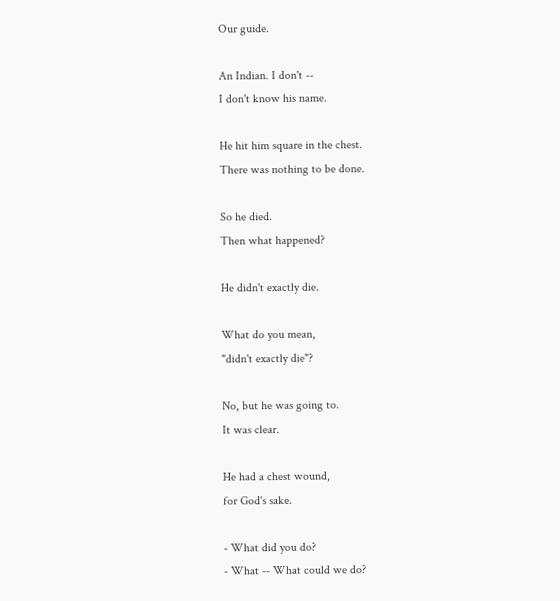Our guide.

An Indian. I don't --
I don't know his name.

He hit him square in the chest.
There was nothing to be done.

So he died.
Then what happened?

He didn't exactly die.

What do you mean,
"didn't exactly die"?

No, but he was going to.
It was clear.

He had a chest wound,
for God's sake.

- What did you do?
- What -- What could we do?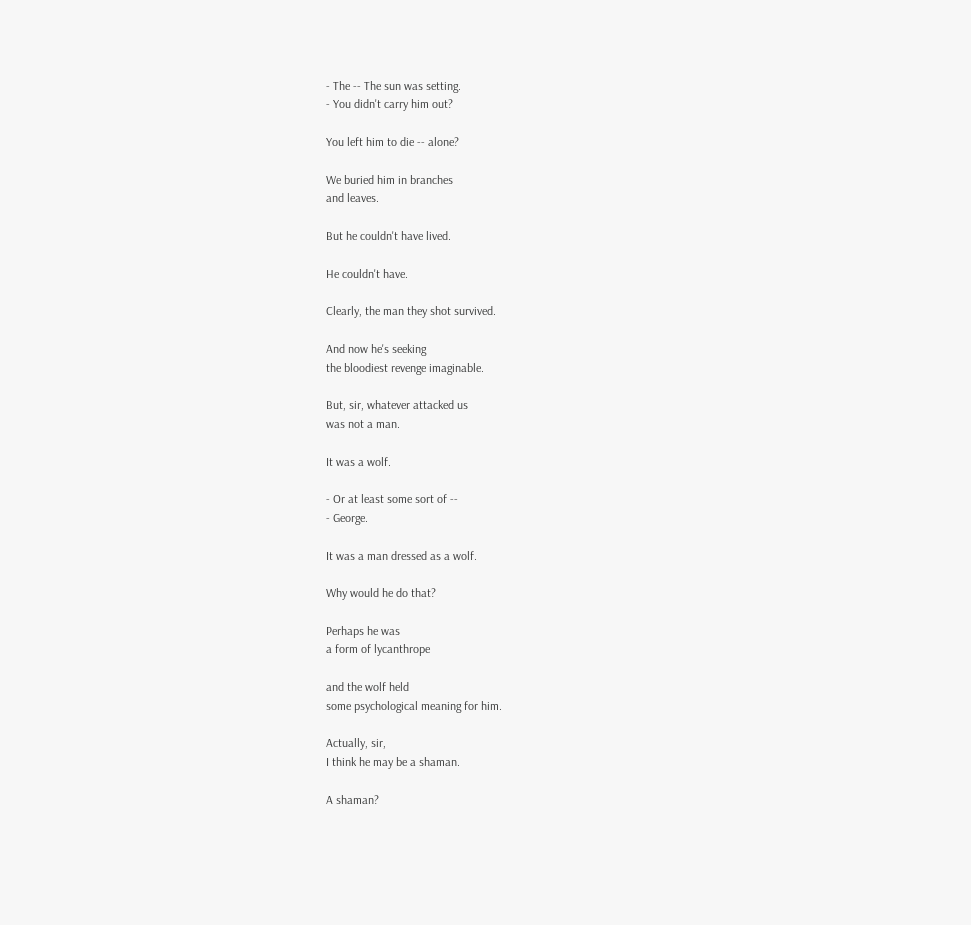- The -- The sun was setting.
- You didn't carry him out?

You left him to die -- alone?

We buried him in branches
and leaves.

But he couldn't have lived.

He couldn't have.

Clearly, the man they shot survived.

And now he's seeking
the bloodiest revenge imaginable.

But, sir, whatever attacked us
was not a man.

It was a wolf.

- Or at least some sort of --
- George.

It was a man dressed as a wolf.

Why would he do that?

Perhaps he was
a form of lycanthrope

and the wolf held
some psychological meaning for him.

Actually, sir,
I think he may be a shaman.

A shaman?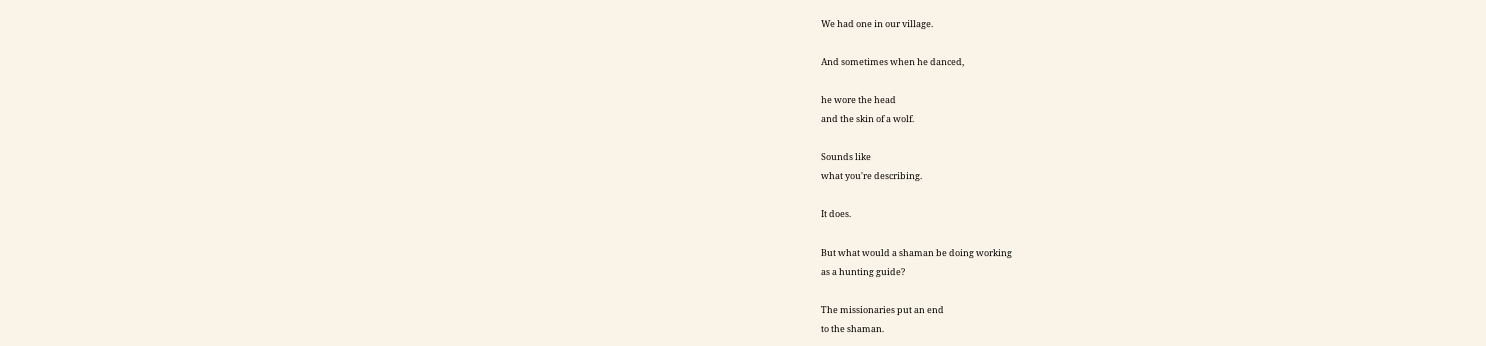We had one in our village.

And sometimes when he danced,

he wore the head
and the skin of a wolf.

Sounds like
what you're describing.

It does.

But what would a shaman be doing working
as a hunting guide?

The missionaries put an end
to the shaman.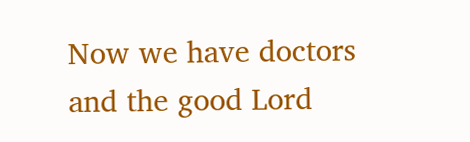Now we have doctors
and the good Lord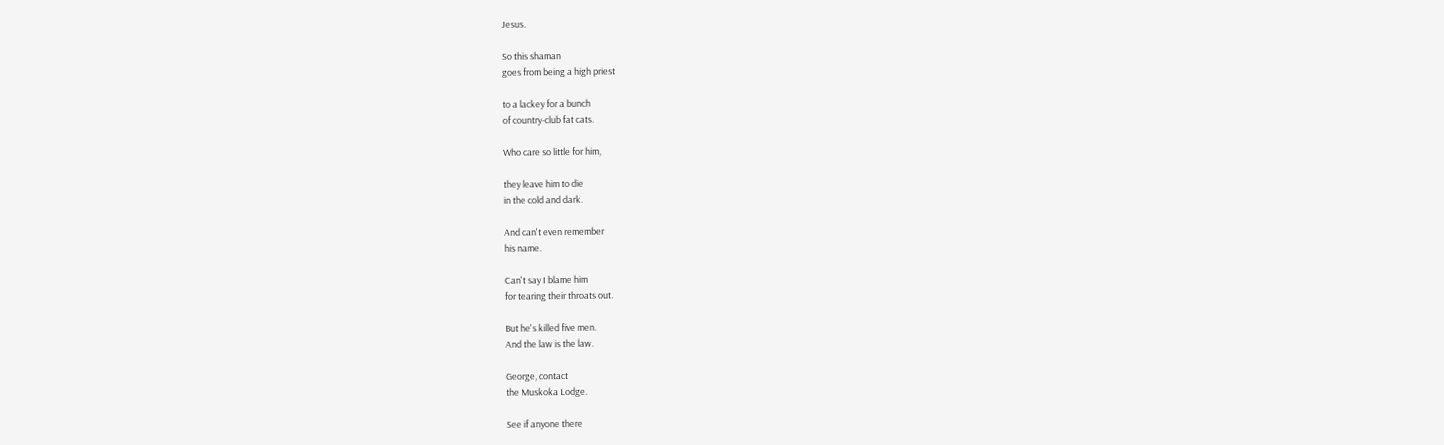Jesus.

So this shaman
goes from being a high priest

to a lackey for a bunch
of country-club fat cats.

Who care so little for him,

they leave him to die
in the cold and dark.

And can't even remember
his name.

Can't say I blame him
for tearing their throats out.

But he's killed five men.
And the law is the law.

George, contact
the Muskoka Lodge.

See if anyone there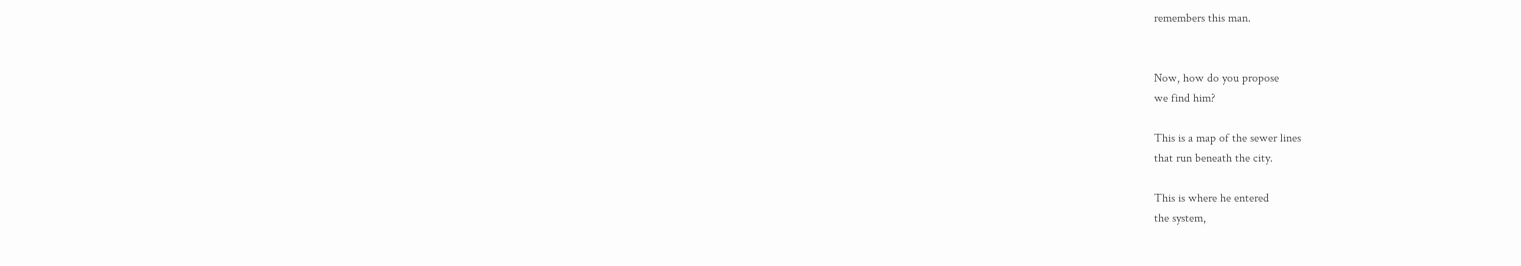remembers this man.


Now, how do you propose
we find him?

This is a map of the sewer lines
that run beneath the city.

This is where he entered
the system,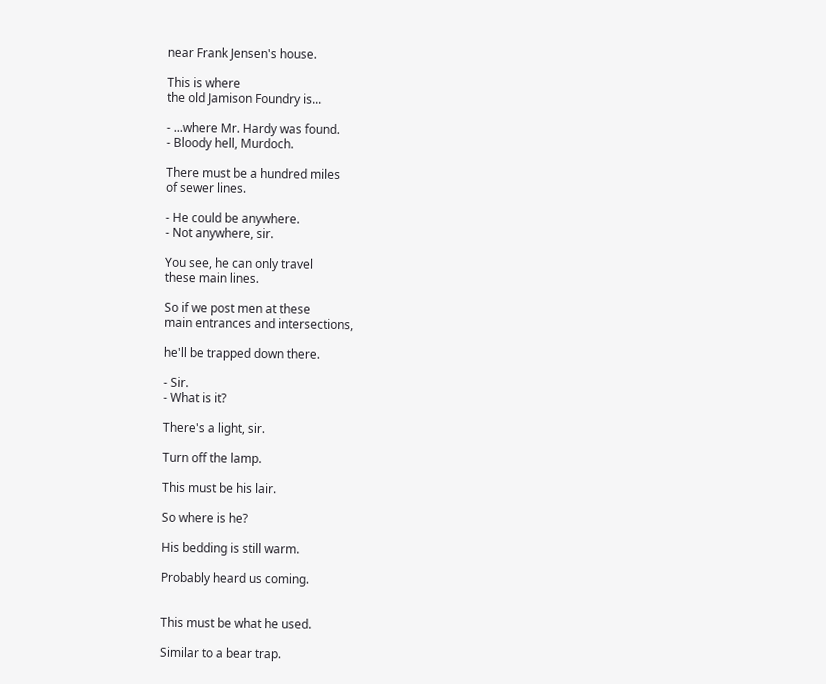near Frank Jensen's house.

This is where
the old Jamison Foundry is...

- ...where Mr. Hardy was found.
- Bloody hell, Murdoch.

There must be a hundred miles
of sewer lines.

- He could be anywhere.
- Not anywhere, sir.

You see, he can only travel
these main lines.

So if we post men at these
main entrances and intersections,

he'll be trapped down there.

- Sir.
- What is it?

There's a light, sir.

Turn off the lamp.

This must be his lair.

So where is he?

His bedding is still warm.

Probably heard us coming.


This must be what he used.

Similar to a bear trap.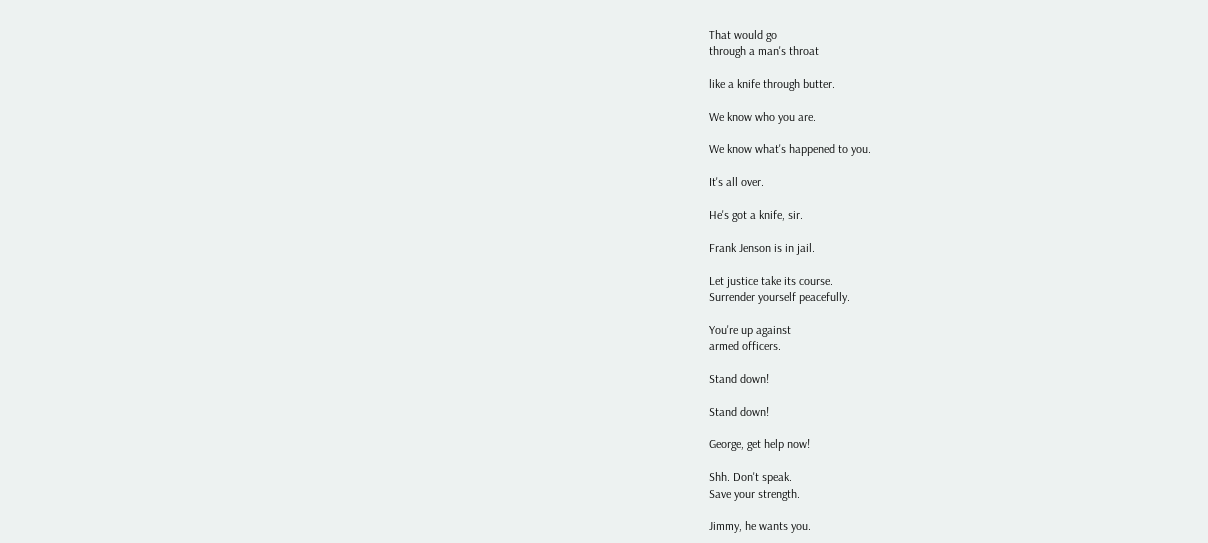That would go
through a man's throat

like a knife through butter.

We know who you are.

We know what's happened to you.

It's all over.

He's got a knife, sir.

Frank Jenson is in jail.

Let justice take its course.
Surrender yourself peacefully.

You're up against
armed officers.

Stand down!

Stand down!

George, get help now!

Shh. Don't speak.
Save your strength.

Jimmy, he wants you.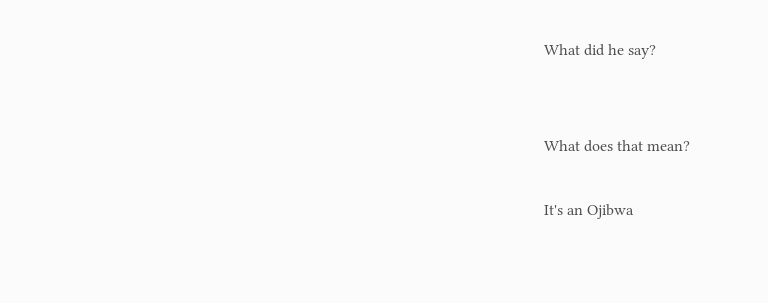What did he say?


What does that mean?

It's an Ojibwa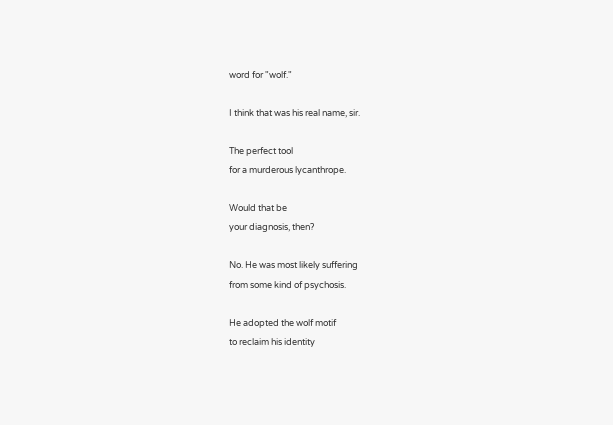word for "wolf."

I think that was his real name, sir.

The perfect tool
for a murderous lycanthrope.

Would that be
your diagnosis, then?

No. He was most likely suffering
from some kind of psychosis.

He adopted the wolf motif
to reclaim his identity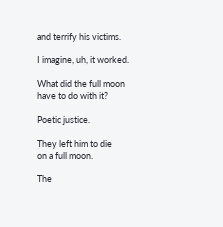and terrify his victims.

I imagine, uh, it worked.

What did the full moon
have to do with it?

Poetic justice.

They left him to die
on a full moon.

The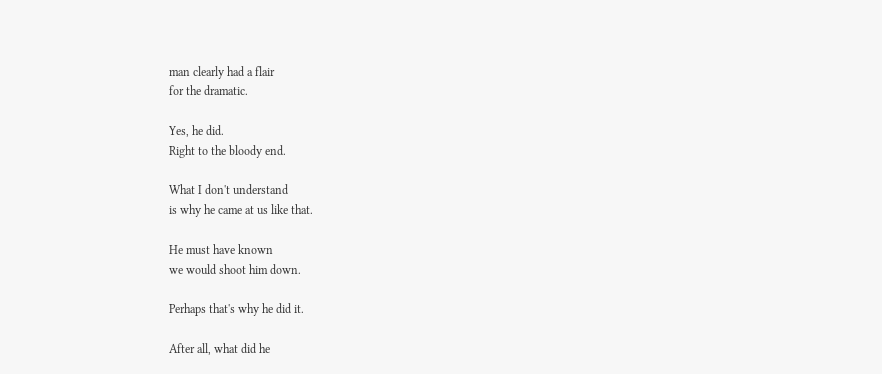man clearly had a flair
for the dramatic.

Yes, he did.
Right to the bloody end.

What I don't understand
is why he came at us like that.

He must have known
we would shoot him down.

Perhaps that's why he did it.

After all, what did he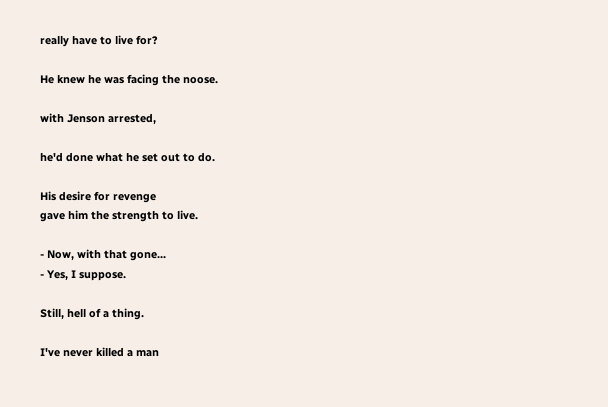really have to live for?

He knew he was facing the noose.

with Jenson arrested,

he'd done what he set out to do.

His desire for revenge
gave him the strength to live.

- Now, with that gone...
- Yes, I suppose.

Still, hell of a thing.

I've never killed a man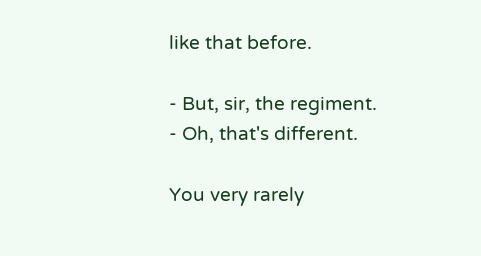like that before.

- But, sir, the regiment.
- Oh, that's different.

You very rarely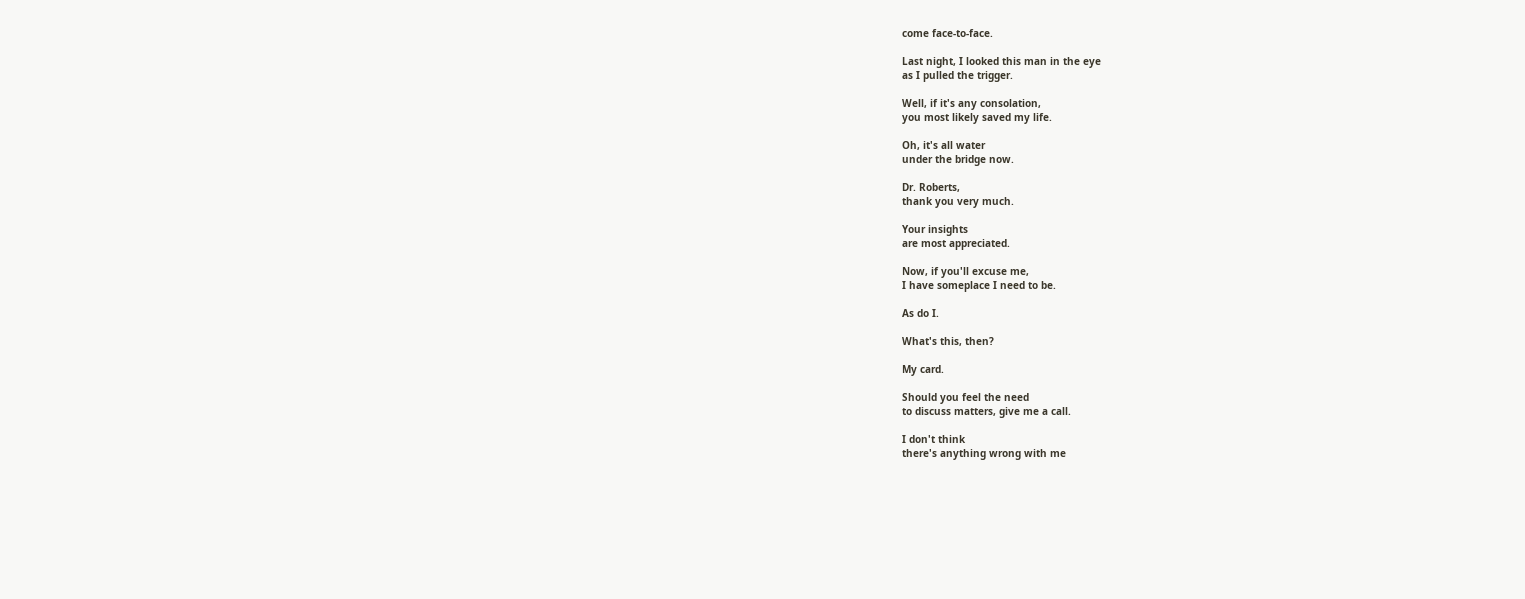come face-to-face.

Last night, I looked this man in the eye
as I pulled the trigger.

Well, if it's any consolation,
you most likely saved my life.

Oh, it's all water
under the bridge now.

Dr. Roberts,
thank you very much.

Your insights
are most appreciated.

Now, if you'll excuse me,
I have someplace I need to be.

As do I.

What's this, then?

My card.

Should you feel the need
to discuss matters, give me a call.

I don't think
there's anything wrong with me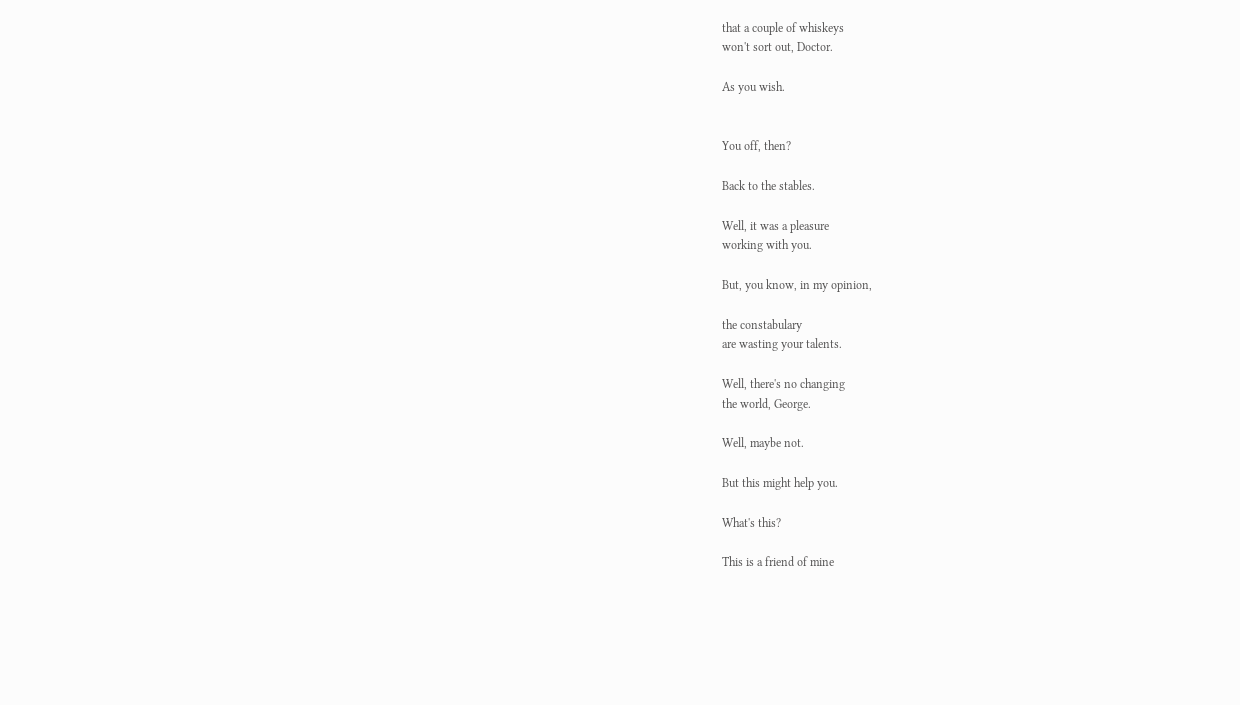that a couple of whiskeys
won't sort out, Doctor.

As you wish.


You off, then?

Back to the stables.

Well, it was a pleasure
working with you.

But, you know, in my opinion,

the constabulary
are wasting your talents.

Well, there's no changing
the world, George.

Well, maybe not.

But this might help you.

What's this?

This is a friend of mine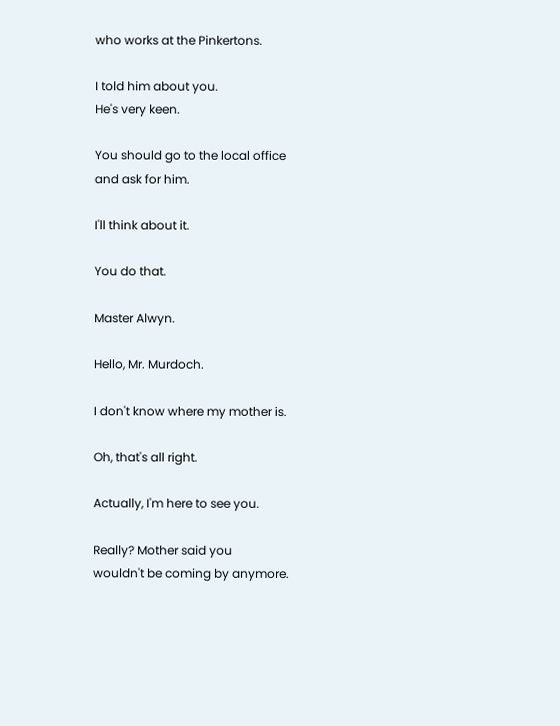who works at the Pinkertons.

I told him about you.
He's very keen.

You should go to the local office
and ask for him.

I'll think about it.

You do that.

Master Alwyn.

Hello, Mr. Murdoch.

I don't know where my mother is.

Oh, that's all right.

Actually, I'm here to see you.

Really? Mother said you
wouldn't be coming by anymore.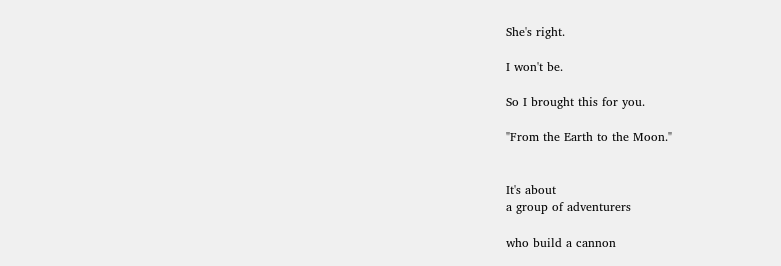She's right.

I won't be.

So I brought this for you.

"From the Earth to the Moon."


It's about
a group of adventurers

who build a cannon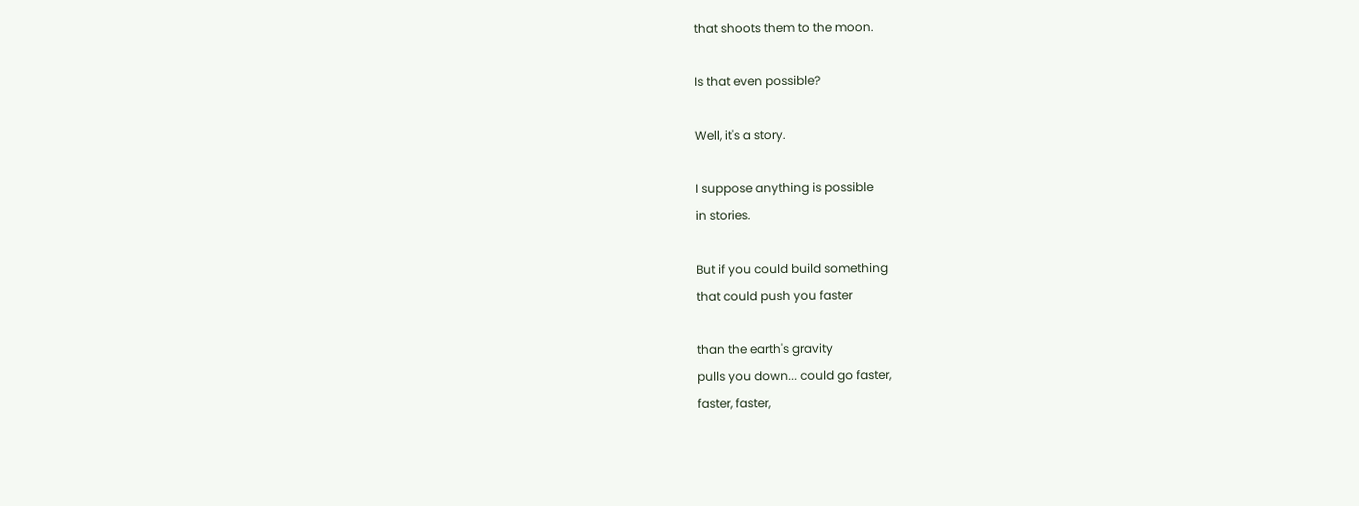that shoots them to the moon.

Is that even possible?

Well, it's a story.

I suppose anything is possible
in stories.

But if you could build something
that could push you faster

than the earth's gravity
pulls you down... could go faster,
faster, faster,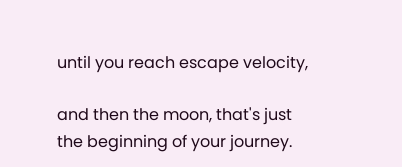until you reach escape velocity,

and then the moon, that's just
the beginning of your journey.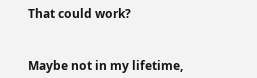That could work?


Maybe not in my lifetime,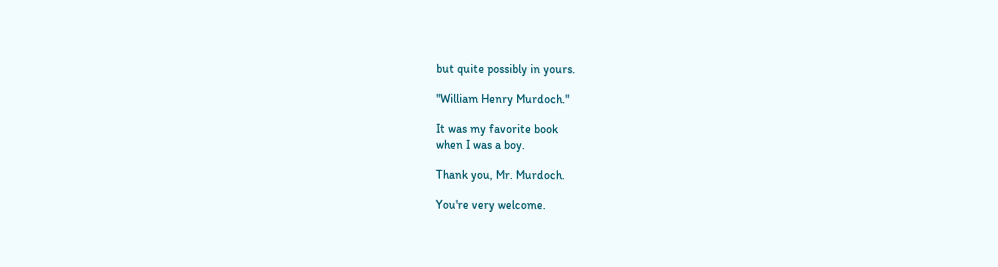but quite possibly in yours.

"William Henry Murdoch."

It was my favorite book
when I was a boy.

Thank you, Mr. Murdoch.

You're very welcome.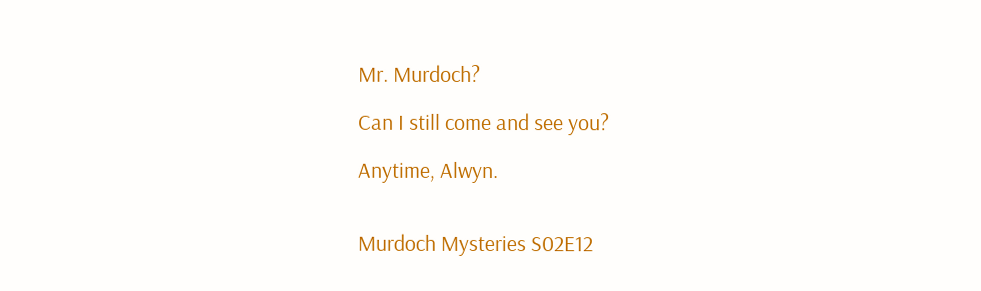Mr. Murdoch?

Can I still come and see you?

Anytime, Alwyn.


Murdoch Mysteries S02E12